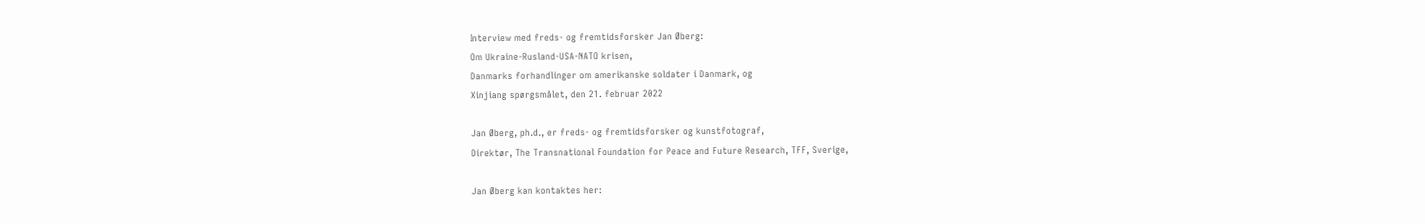Interview med freds- og fremtidsforsker Jan Øberg:
Om Ukraine-Rusland-USA-NATO krisen,
Danmarks forhandlinger om amerikanske soldater i Danmark, og
Xinjiang spørgsmålet, den 21. februar 2022

Jan Øberg, ph.d., er freds- og fremtidsforsker og kunstfotograf,
Direktør, The Transnational Foundation for Peace and Future Research, TFF, Sverige,

Jan Øberg kan kontaktes her: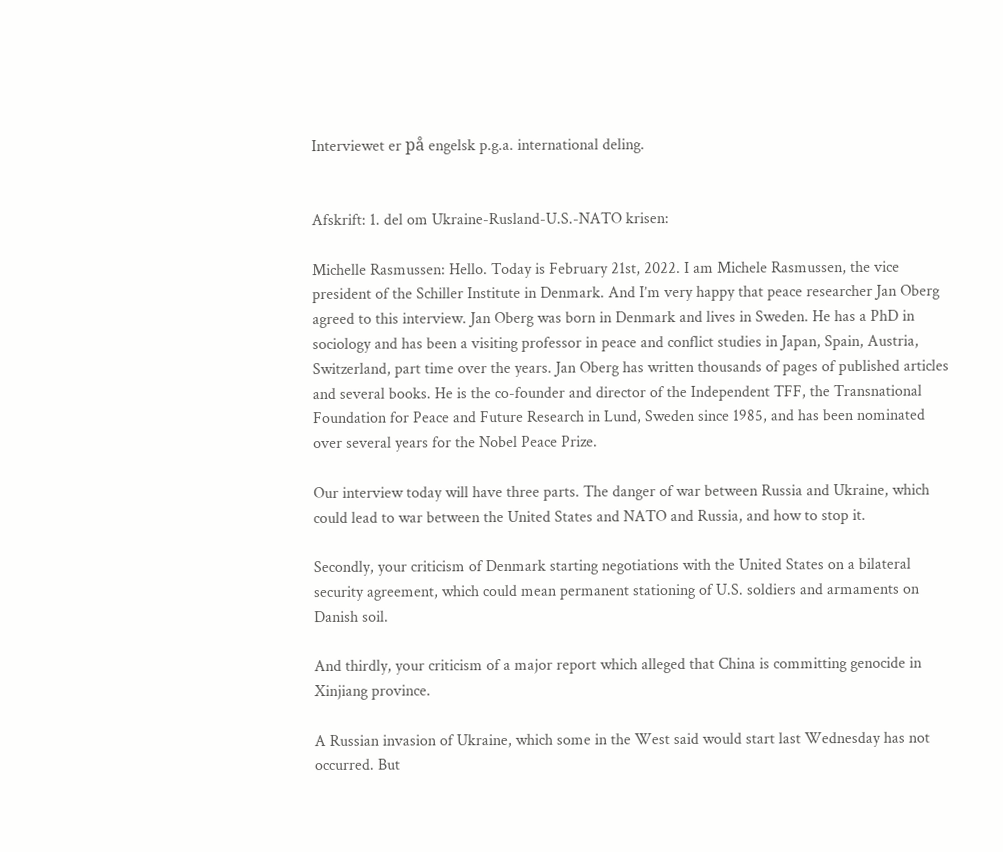Interviewet er på engelsk p.g.a. international deling.


Afskrift: 1. del om Ukraine-Rusland-U.S.-NATO krisen:

Michelle Rasmussen: Hello. Today is February 21st, 2022. I am Michele Rasmussen, the vice president of the Schiller Institute in Denmark. And I’m very happy that peace researcher Jan Oberg agreed to this interview. Jan Oberg was born in Denmark and lives in Sweden. He has a PhD in sociology and has been a visiting professor in peace and conflict studies in Japan, Spain, Austria, Switzerland, part time over the years. Jan Oberg has written thousands of pages of published articles and several books. He is the co-founder and director of the Independent TFF, the Transnational Foundation for Peace and Future Research in Lund, Sweden since 1985, and has been nominated over several years for the Nobel Peace Prize.

Our interview today will have three parts. The danger of war between Russia and Ukraine, which could lead to war between the United States and NATO and Russia, and how to stop it.

Secondly, your criticism of Denmark starting negotiations with the United States on a bilateral security agreement, which could mean permanent stationing of U.S. soldiers and armaments on Danish soil.

And thirdly, your criticism of a major report which alleged that China is committing genocide in Xinjiang province.

A Russian invasion of Ukraine, which some in the West said would start last Wednesday has not occurred. But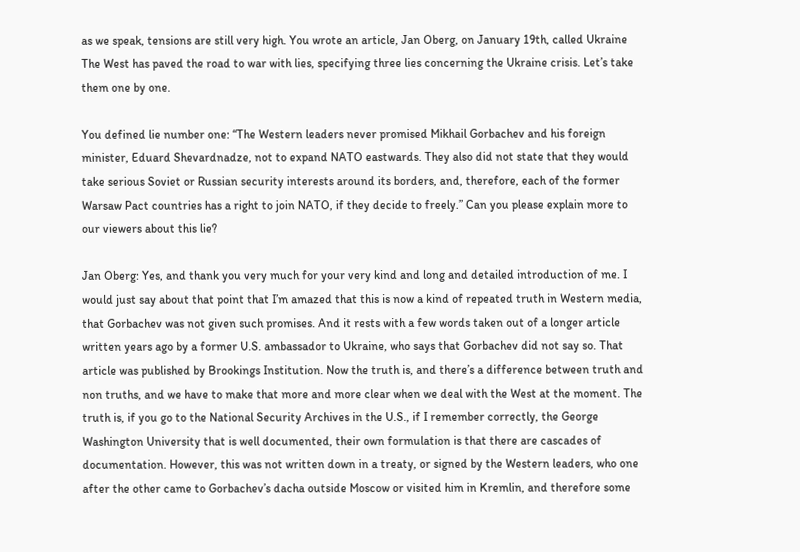as we speak, tensions are still very high. You wrote an article, Jan Oberg, on January 19th, called Ukraine The West has paved the road to war with lies, specifying three lies concerning the Ukraine crisis. Let’s take them one by one.

You defined lie number one: “The Western leaders never promised Mikhail Gorbachev and his foreign minister, Eduard Shevardnadze, not to expand NATO eastwards. They also did not state that they would take serious Soviet or Russian security interests around its borders, and, therefore, each of the former Warsaw Pact countries has a right to join NATO, if they decide to freely.” Can you please explain more to our viewers about this lie?

Jan Oberg: Yes, and thank you very much for your very kind and long and detailed introduction of me. I would just say about that point that I’m amazed that this is now a kind of repeated truth in Western media, that Gorbachev was not given such promises. And it rests with a few words taken out of a longer article written years ago by a former U.S. ambassador to Ukraine, who says that Gorbachev did not say so. That article was published by Brookings Institution. Now the truth is, and there’s a difference between truth and non truths, and we have to make that more and more clear when we deal with the West at the moment. The truth is, if you go to the National Security Archives in the U.S., if I remember correctly, the George Washington University that is well documented, their own formulation is that there are cascades of documentation. However, this was not written down in a treaty, or signed by the Western leaders, who one after the other came to Gorbachev’s dacha outside Moscow or visited him in Kremlin, and therefore some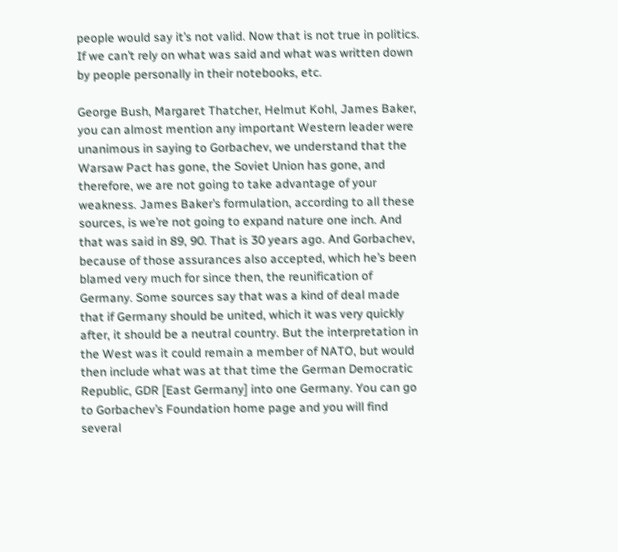people would say it’s not valid. Now that is not true in politics. If we can’t rely on what was said and what was written down by people personally in their notebooks, etc.

George Bush, Margaret Thatcher, Helmut Kohl, James Baker, you can almost mention any important Western leader were unanimous in saying to Gorbachev, we understand that the Warsaw Pact has gone, the Soviet Union has gone, and therefore, we are not going to take advantage of your weakness. James Baker’s formulation, according to all these sources, is we’re not going to expand nature one inch. And that was said in 89, 90. That is 30 years ago. And Gorbachev, because of those assurances also accepted, which he’s been blamed very much for since then, the reunification of Germany. Some sources say that was a kind of deal made that if Germany should be united, which it was very quickly after, it should be a neutral country. But the interpretation in the West was it could remain a member of NATO, but would then include what was at that time the German Democratic Republic, GDR [East Germany] into one Germany. You can go to Gorbachev’s Foundation home page and you will find several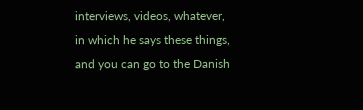interviews, videos, whatever, in which he says these things, and you can go to the Danish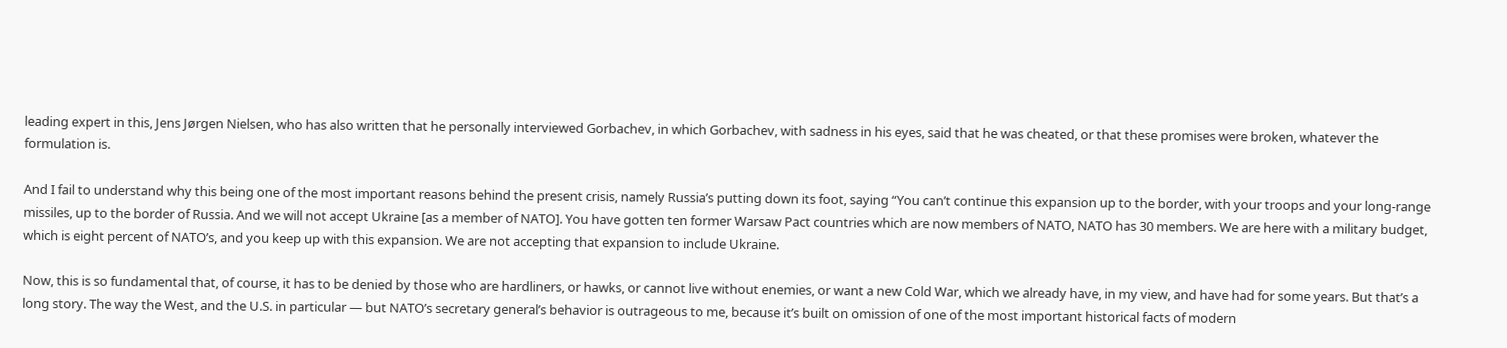leading expert in this, Jens Jørgen Nielsen, who has also written that he personally interviewed Gorbachev, in which Gorbachev, with sadness in his eyes, said that he was cheated, or that these promises were broken, whatever the formulation is.

And I fail to understand why this being one of the most important reasons behind the present crisis, namely Russia’s putting down its foot, saying “You can’t continue this expansion up to the border, with your troops and your long-range missiles, up to the border of Russia. And we will not accept Ukraine [as a member of NATO]. You have gotten ten former Warsaw Pact countries which are now members of NATO, NATO has 30 members. We are here with a military budget, which is eight percent of NATO’s, and you keep up with this expansion. We are not accepting that expansion to include Ukraine.

Now, this is so fundamental that, of course, it has to be denied by those who are hardliners, or hawks, or cannot live without enemies, or want a new Cold War, which we already have, in my view, and have had for some years. But that’s a long story. The way the West, and the U.S. in particular — but NATO’s secretary general’s behavior is outrageous to me, because it’s built on omission of one of the most important historical facts of modern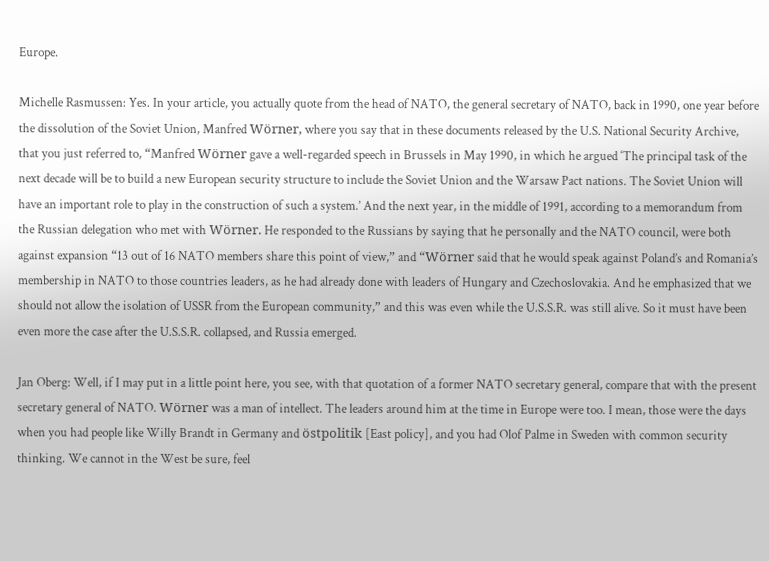Europe.

Michelle Rasmussen: Yes. In your article, you actually quote from the head of NATO, the general secretary of NATO, back in 1990, one year before the dissolution of the Soviet Union, Manfred Wörner, where you say that in these documents released by the U.S. National Security Archive, that you just referred to, “Manfred Wörner gave a well-regarded speech in Brussels in May 1990, in which he argued ‘The principal task of the next decade will be to build a new European security structure to include the Soviet Union and the Warsaw Pact nations. The Soviet Union will have an important role to play in the construction of such a system.’ And the next year, in the middle of 1991, according to a memorandum from the Russian delegation who met with Wörner. He responded to the Russians by saying that he personally and the NATO council, were both against expansion “13 out of 16 NATO members share this point of view,” and “Wörner said that he would speak against Poland’s and Romania’s membership in NATO to those countries leaders, as he had already done with leaders of Hungary and Czechoslovakia. And he emphasized that we should not allow the isolation of USSR from the European community,” and this was even while the U.S.S.R. was still alive. So it must have been even more the case after the U.S.S.R. collapsed, and Russia emerged.

Jan Oberg: Well, if I may put in a little point here, you see, with that quotation of a former NATO secretary general, compare that with the present secretary general of NATO. Wörner was a man of intellect. The leaders around him at the time in Europe were too. I mean, those were the days when you had people like Willy Brandt in Germany and östpolitik [East policy], and you had Olof Palme in Sweden with common security thinking. We cannot in the West be sure, feel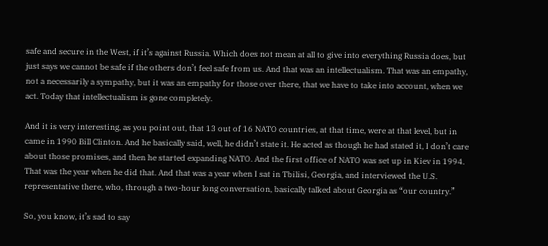safe and secure in the West, if it’s against Russia. Which does not mean at all to give into everything Russia does, but just says we cannot be safe if the others don’t feel safe from us. And that was an intellectualism. That was an empathy, not a necessarily a sympathy, but it was an empathy for those over there, that we have to take into account, when we act. Today that intellectualism is gone completely.

And it is very interesting, as you point out, that 13 out of 16 NATO countries, at that time, were at that level, but in came in 1990 Bill Clinton. And he basically said, well, he didn’t state it. He acted as though he had stated it, I don’t care about those promises, and then he started expanding NATO. And the first office of NATO was set up in Kiev in 1994. That was the year when he did that. And that was a year when I sat in Tbilisi, Georgia, and interviewed the U.S. representative there, who, through a two-hour long conversation, basically talked about Georgia as “our country.”

So, you know, it’s sad to say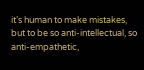it’s human to make mistakes, but to be so anti-intellectual, so anti-empathetic,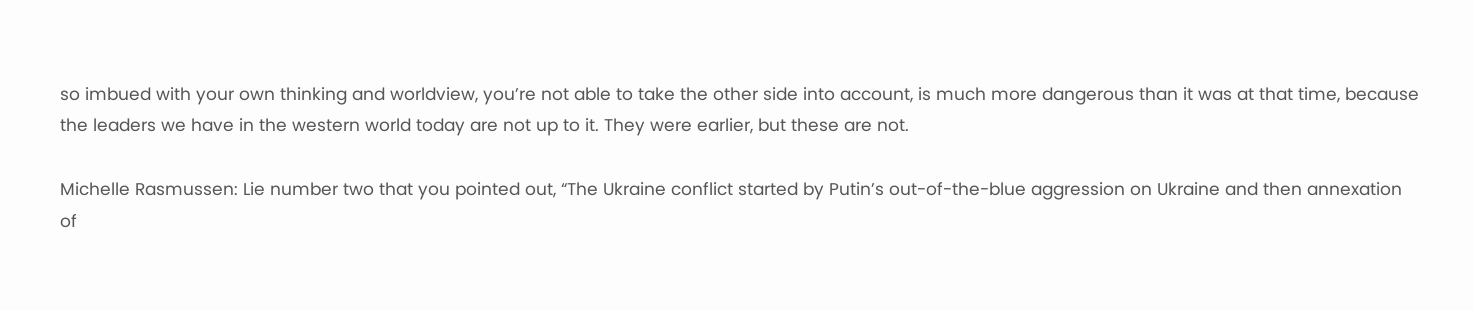so imbued with your own thinking and worldview, you’re not able to take the other side into account, is much more dangerous than it was at that time, because the leaders we have in the western world today are not up to it. They were earlier, but these are not.

Michelle Rasmussen: Lie number two that you pointed out, “The Ukraine conflict started by Putin’s out-of-the-blue aggression on Ukraine and then annexation of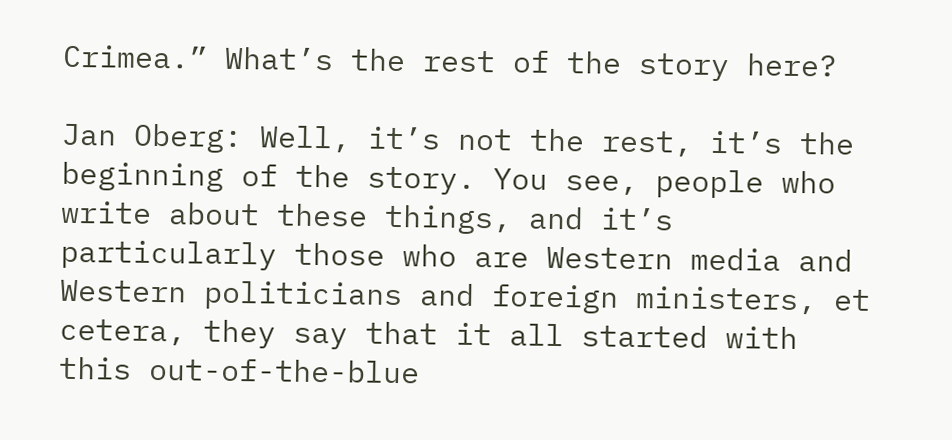Crimea.” What’s the rest of the story here?

Jan Oberg: Well, it’s not the rest, it’s the beginning of the story. You see, people who write about these things, and it’s particularly those who are Western media and Western politicians and foreign ministers, et cetera, they say that it all started with this out-of-the-blue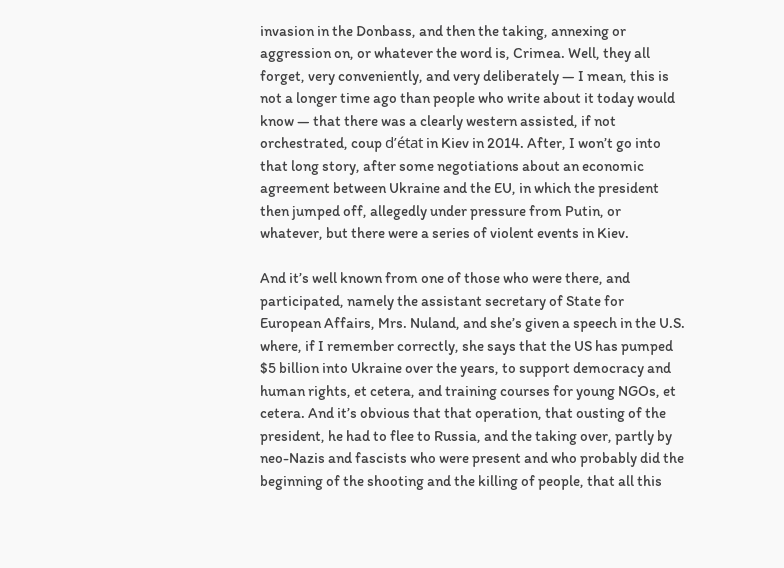invasion in the Donbass, and then the taking, annexing or aggression on, or whatever the word is, Crimea. Well, they all forget, very conveniently, and very deliberately — I mean, this is not a longer time ago than people who write about it today would know — that there was a clearly western assisted, if not orchestrated, coup d’état in Kiev in 2014. After, I won’t go into that long story, after some negotiations about an economic agreement between Ukraine and the EU, in which the president then jumped off, allegedly under pressure from Putin, or whatever, but there were a series of violent events in Kiev.

And it’s well known from one of those who were there, and participated, namely the assistant secretary of State for European Affairs, Mrs. Nuland, and she’s given a speech in the U.S. where, if I remember correctly, she says that the US has pumped $5 billion into Ukraine over the years, to support democracy and human rights, et cetera, and training courses for young NGOs, et cetera. And it’s obvious that that operation, that ousting of the president, he had to flee to Russia, and the taking over, partly by neo-Nazis and fascists who were present and who probably did the beginning of the shooting and the killing of people, that all this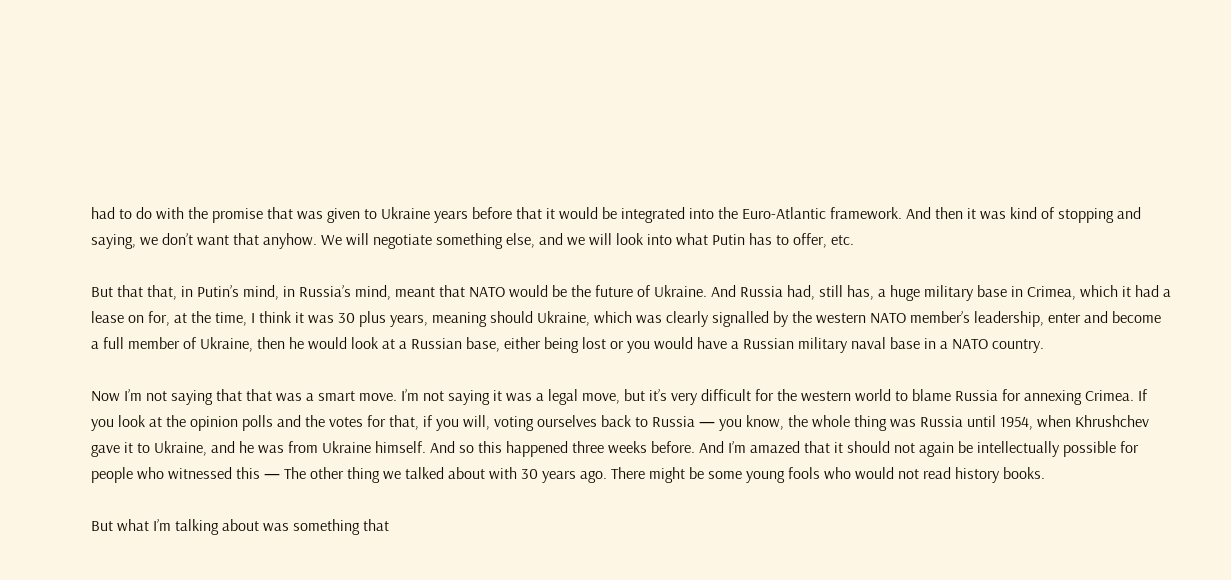had to do with the promise that was given to Ukraine years before that it would be integrated into the Euro-Atlantic framework. And then it was kind of stopping and saying, we don’t want that anyhow. We will negotiate something else, and we will look into what Putin has to offer, etc.

But that that, in Putin’s mind, in Russia’s mind, meant that NATO would be the future of Ukraine. And Russia had, still has, a huge military base in Crimea, which it had a lease on for, at the time, I think it was 30 plus years, meaning should Ukraine, which was clearly signalled by the western NATO member’s leadership, enter and become a full member of Ukraine, then he would look at a Russian base, either being lost or you would have a Russian military naval base in a NATO country.

Now I’m not saying that that was a smart move. I’m not saying it was a legal move, but it’s very difficult for the western world to blame Russia for annexing Crimea. If you look at the opinion polls and the votes for that, if you will, voting ourselves back to Russia — you know, the whole thing was Russia until 1954, when Khrushchev gave it to Ukraine, and he was from Ukraine himself. And so this happened three weeks before. And I’m amazed that it should not again be intellectually possible for people who witnessed this — The other thing we talked about with 30 years ago. There might be some young fools who would not read history books.

But what I’m talking about was something that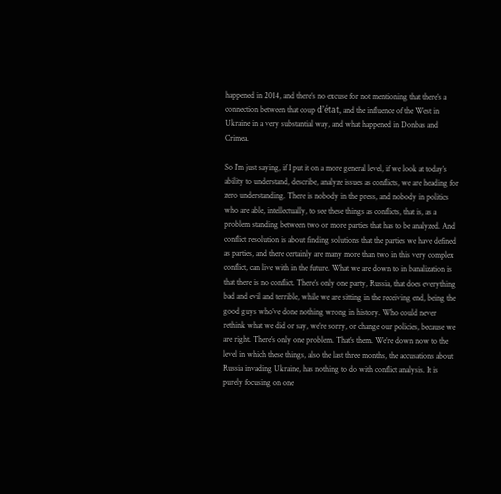happened in 2014, and there’s no excuse for not mentioning that there’s a connection between that coup d’état, and the influence of the West in Ukraine in a very substantial way, and what happened in Donbas and Crimea.

So I’m just saying, if I put it on a more general level, if we look at today’s ability to understand, describe, analyze issues as conflicts, we are heading for zero understanding. There is nobody in the press, and nobody in politics who are able, intellectually, to see these things as conflicts, that is, as a problem standing between two or more parties that has to be analyzed. And conflict resolution is about finding solutions that the parties we have defined as parties, and there certainly are many more than two in this very complex conflict, can live with in the future. What we are down to in banalization is that there is no conflict. There’s only one party, Russia, that does everything bad and evil and terrible, while we are sitting in the receiving end, being the good guys who’ve done nothing wrong in history. Who could never rethink what we did or say, we’re sorry, or change our policies, because we are right. There’s only one problem. That’s them. We’re down now to the level in which these things, also the last three months, the accusations about Russia invading Ukraine, has nothing to do with conflict analysis. It is purely focusing on one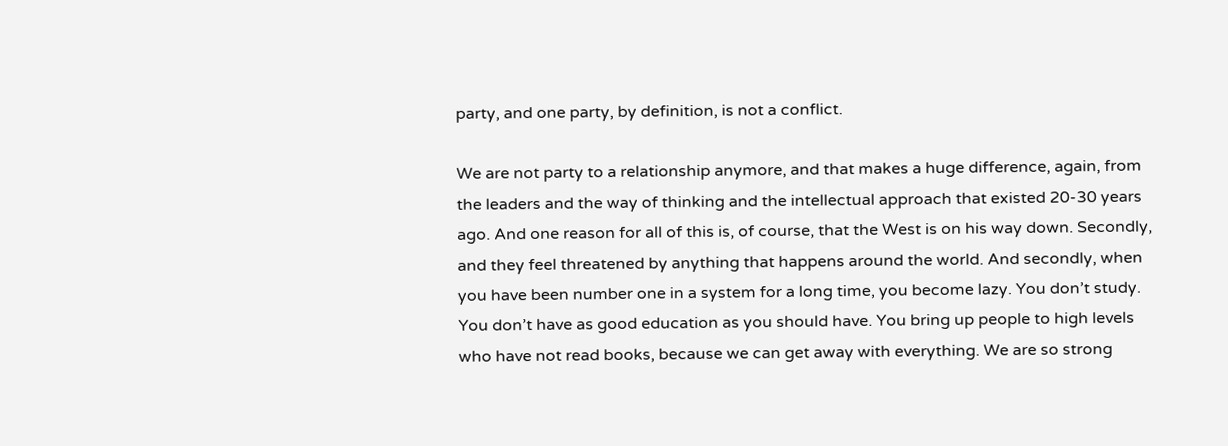party, and one party, by definition, is not a conflict.

We are not party to a relationship anymore, and that makes a huge difference, again, from the leaders and the way of thinking and the intellectual approach that existed 20-30 years ago. And one reason for all of this is, of course, that the West is on his way down. Secondly, and they feel threatened by anything that happens around the world. And secondly, when you have been number one in a system for a long time, you become lazy. You don’t study. You don’t have as good education as you should have. You bring up people to high levels who have not read books, because we can get away with everything. We are so strong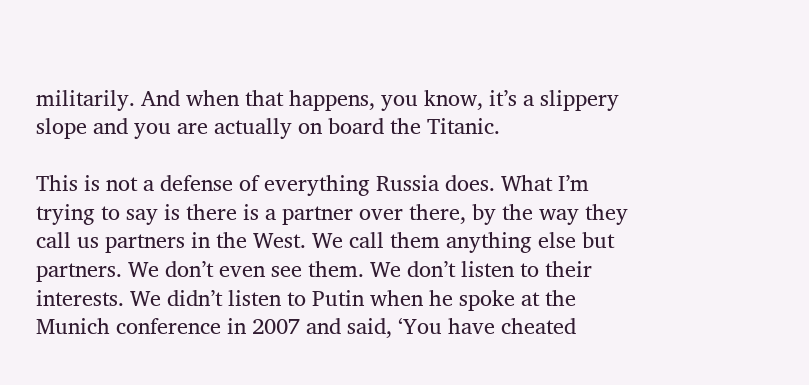militarily. And when that happens, you know, it’s a slippery slope and you are actually on board the Titanic.

This is not a defense of everything Russia does. What I’m trying to say is there is a partner over there, by the way they call us partners in the West. We call them anything else but partners. We don’t even see them. We don’t listen to their interests. We didn’t listen to Putin when he spoke at the Munich conference in 2007 and said, ‘You have cheated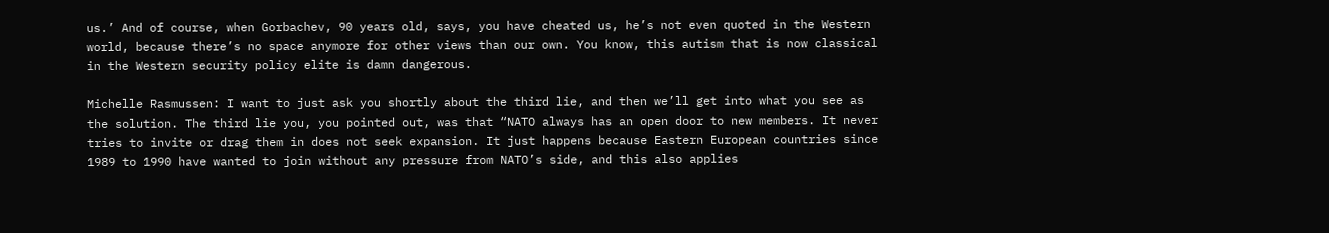us.’ And of course, when Gorbachev, 90 years old, says, you have cheated us, he’s not even quoted in the Western world, because there’s no space anymore for other views than our own. You know, this autism that is now classical in the Western security policy elite is damn dangerous.

Michelle Rasmussen: I want to just ask you shortly about the third lie, and then we’ll get into what you see as the solution. The third lie you, you pointed out, was that “NATO always has an open door to new members. It never tries to invite or drag them in does not seek expansion. It just happens because Eastern European countries since 1989 to 1990 have wanted to join without any pressure from NATO’s side, and this also applies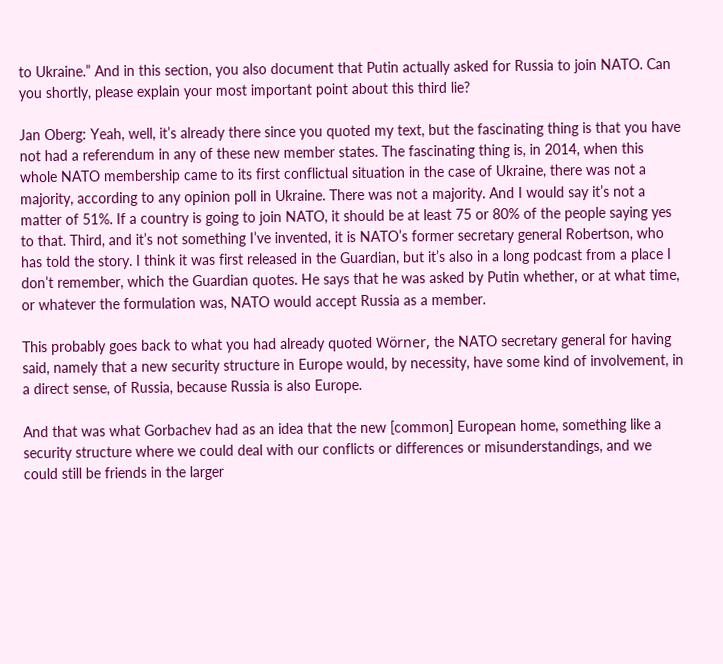to Ukraine.” And in this section, you also document that Putin actually asked for Russia to join NATO. Can you shortly, please explain your most important point about this third lie?

Jan Oberg: Yeah, well, it’s already there since you quoted my text, but the fascinating thing is that you have not had a referendum in any of these new member states. The fascinating thing is, in 2014, when this whole NATO membership came to its first conflictual situation in the case of Ukraine, there was not a majority, according to any opinion poll in Ukraine. There was not a majority. And I would say it’s not a matter of 51%. If a country is going to join NATO, it should be at least 75 or 80% of the people saying yes to that. Third, and it’s not something I’ve invented, it is NATO’s former secretary general Robertson, who has told the story. I think it was first released in the Guardian, but it’s also in a long podcast from a place I don’t remember, which the Guardian quotes. He says that he was asked by Putin whether, or at what time, or whatever the formulation was, NATO would accept Russia as a member.

This probably goes back to what you had already quoted Wörner, the NATO secretary general for having said, namely that a new security structure in Europe would, by necessity, have some kind of involvement, in a direct sense, of Russia, because Russia is also Europe.

And that was what Gorbachev had as an idea that the new [common] European home, something like a security structure where we could deal with our conflicts or differences or misunderstandings, and we could still be friends in the larger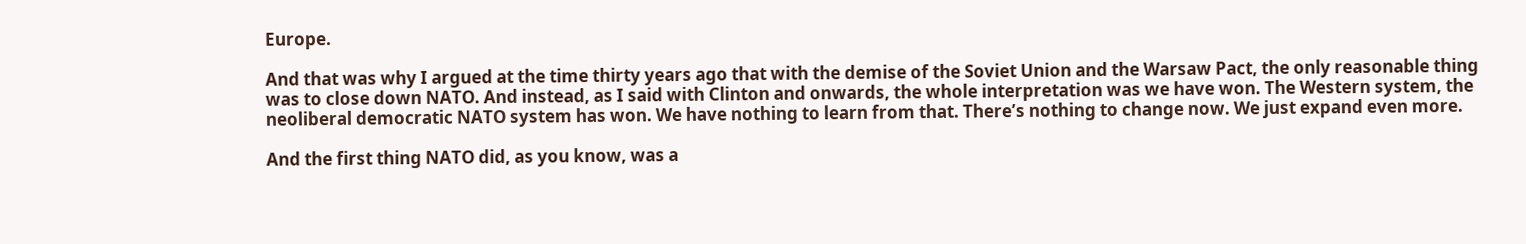Europe.

And that was why I argued at the time thirty years ago that with the demise of the Soviet Union and the Warsaw Pact, the only reasonable thing was to close down NATO. And instead, as I said with Clinton and onwards, the whole interpretation was we have won. The Western system, the neoliberal democratic NATO system has won. We have nothing to learn from that. There’s nothing to change now. We just expand even more.

And the first thing NATO did, as you know, was a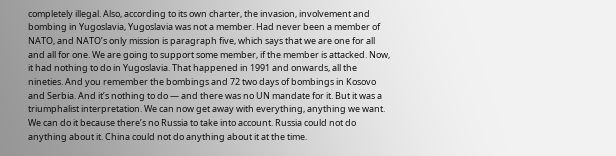completely illegal. Also, according to its own charter, the invasion, involvement and bombing in Yugoslavia, Yugoslavia was not a member. Had never been a member of NATO, and NATO’s only mission is paragraph five, which says that we are one for all and all for one. We are going to support some member, if the member is attacked. Now, it had nothing to do in Yugoslavia. That happened in 1991 and onwards, all the nineties. And you remember the bombings and 72 two days of bombings in Kosovo and Serbia. And it’s nothing to do — and there was no UN mandate for it. But it was a triumphalist interpretation. We can now get away with everything, anything we want. We can do it because there’s no Russia to take into account. Russia could not do anything about it. China could not do anything about it at the time.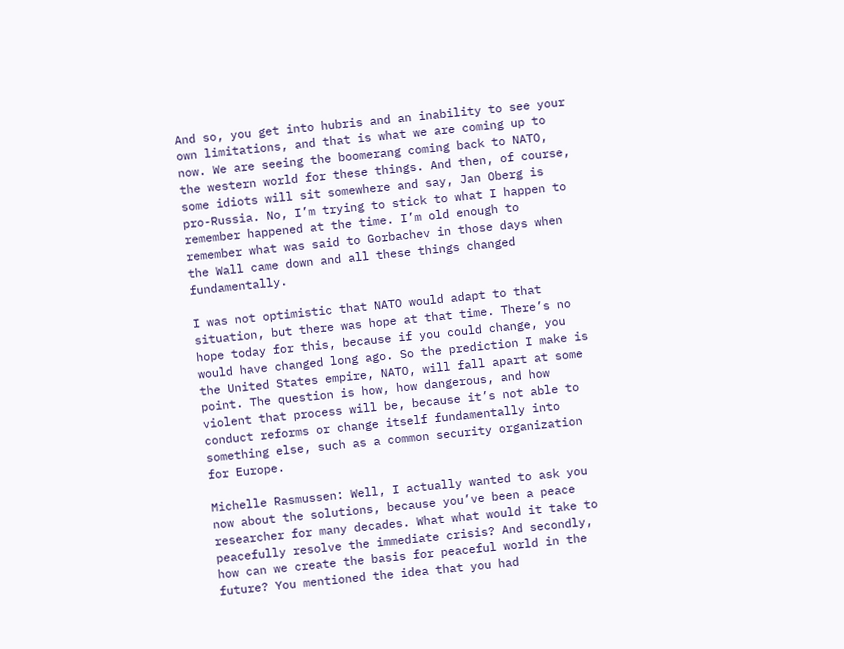And so, you get into hubris and an inability to see your own limitations, and that is what we are coming up to now. We are seeing the boomerang coming back to NATO, the western world for these things. And then, of course, some idiots will sit somewhere and say, Jan Oberg is pro-Russia. No, I’m trying to stick to what I happen to remember happened at the time. I’m old enough to remember what was said to Gorbachev in those days when the Wall came down and all these things changed fundamentally.

I was not optimistic that NATO would adapt to that situation, but there was hope at that time. There’s no hope today for this, because if you could change, you would have changed long ago. So the prediction I make is the United States empire, NATO, will fall apart at some point. The question is how, how dangerous, and how violent that process will be, because it’s not able to conduct reforms or change itself fundamentally into something else, such as a common security organization for Europe.

Michelle Rasmussen: Well, I actually wanted to ask you now about the solutions, because you’ve been a peace researcher for many decades. What what would it take to peacefully resolve the immediate crisis? And secondly, how can we create the basis for peaceful world in the future? You mentioned the idea that you had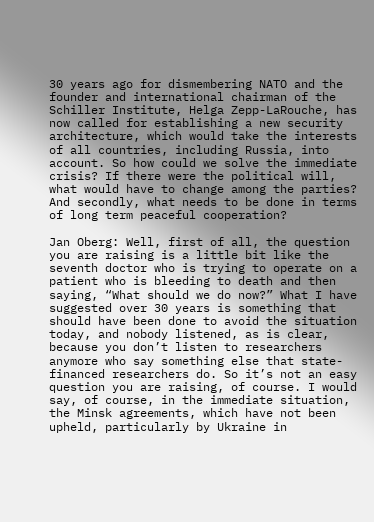30 years ago for dismembering NATO and the founder and international chairman of the Schiller Institute, Helga Zepp-LaRouche, has now called for establishing a new security architecture, which would take the interests of all countries, including Russia, into account. So how could we solve the immediate crisis? If there were the political will, what would have to change among the parties? And secondly, what needs to be done in terms of long term peaceful cooperation?

Jan Oberg: Well, first of all, the question you are raising is a little bit like the seventh doctor who is trying to operate on a patient who is bleeding to death and then saying, “What should we do now?” What I have suggested over 30 years is something that should have been done to avoid the situation today, and nobody listened, as is clear, because you don’t listen to researchers anymore who say something else that state-financed researchers do. So it’s not an easy question you are raising, of course. I would say, of course, in the immediate situation, the Minsk agreements, which have not been upheld, particularly by Ukraine in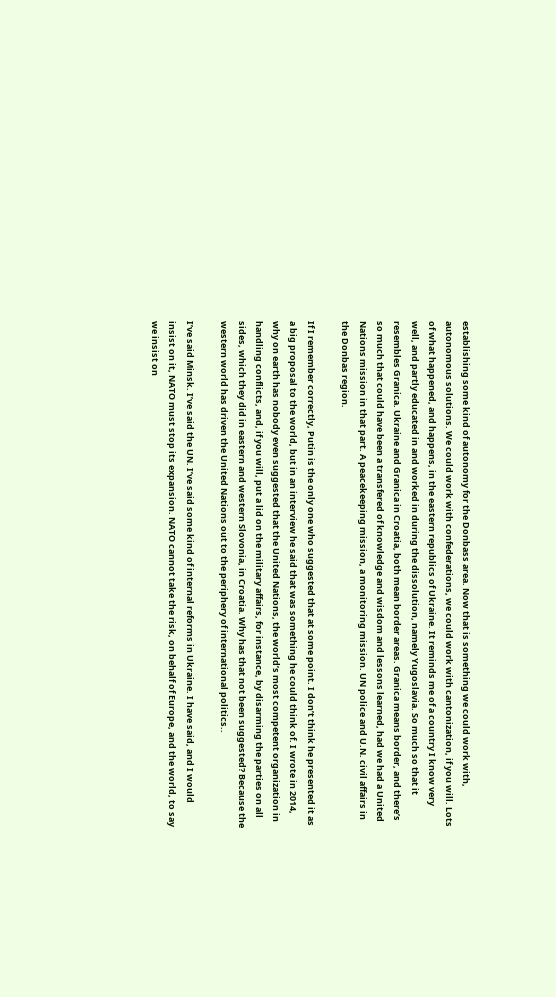establishing some kind of autonomy for the Donbass area. Now that is something we could work with, autonomous solutions. We could work with confederations, we could work with cantonization, if you will. Lots of what happened, and happens, in the eastern republics of Ukraine. It reminds me of a country I know very well, and partly educated in and worked in during the dissolution, namely Yugoslavia. So much so that it resembles Granica. Ukraine and Granica in Croatia, both mean border areas. Granica means border, and there’s so much that could have been a transfered of knowledge and wisdom and lessons learned, had we had a United Nations mission in that part. A peacekeeping mission, a monitoring mission. UN police and U.N. civil affairs in the Donbas region.

If I remember correctly, Putin is the only one who suggested that at some point. I don’t think he presented it as a big proposal to the world, but in an interview he said that was something he could think of. I wrote in 2014, why on earth has nobody even suggested that the United Nations, the world’s most competent organization in handling conflicts, and, if you will, put a lid on the military affairs, for instance, by disarming the parties on all sides, which they did in eastern and western Slovonia, in Croatia. Why has that not been suggested? Because the western world has driven the United Nations out to the periphery of international politics..

I’ve said Minsk. I’ve said the UN. I’ve said some kind of internal reforms in Ukraine. I have said, and I would insist on it, NATO must stop its expansion. NATO cannot take the risk, on behalf of Europe, and the world, to say we insist on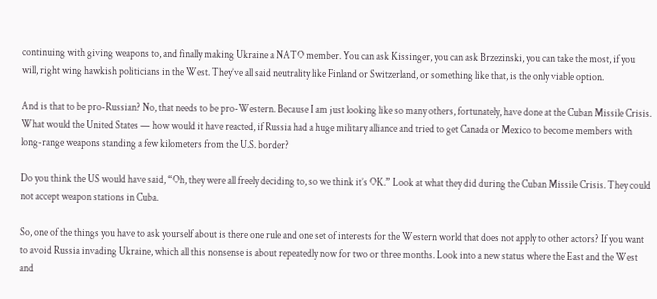continuing with giving weapons to, and finally making Ukraine a NATO member. You can ask Kissinger, you can ask Brzezinski, you can take the most, if you will, right wing hawkish politicians in the West. They’ve all said neutrality like Finland or Switzerland, or something like that, is the only viable option.

And is that to be pro-Russian? No, that needs to be pro-Western. Because I am just looking like so many others, fortunately, have done at the Cuban Missile Crisis. What would the United States — how would it have reacted, if Russia had a huge military alliance and tried to get Canada or Mexico to become members with long-range weapons standing a few kilometers from the U.S. border?

Do you think the US would have said, “Oh, they were all freely deciding to, so we think it’s OK.” Look at what they did during the Cuban Missile Crisis. They could not accept weapon stations in Cuba.

So, one of the things you have to ask yourself about is there one rule and one set of interests for the Western world that does not apply to other actors? If you want to avoid Russia invading Ukraine, which all this nonsense is about repeatedly now for two or three months. Look into a new status where the East and the West and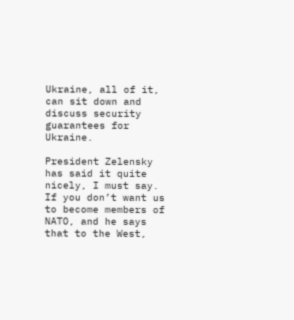Ukraine, all of it, can sit down and discuss security guarantees for Ukraine.

President Zelensky has said it quite nicely, I must say. If you don’t want us to become members of NATO, and he says that to the West,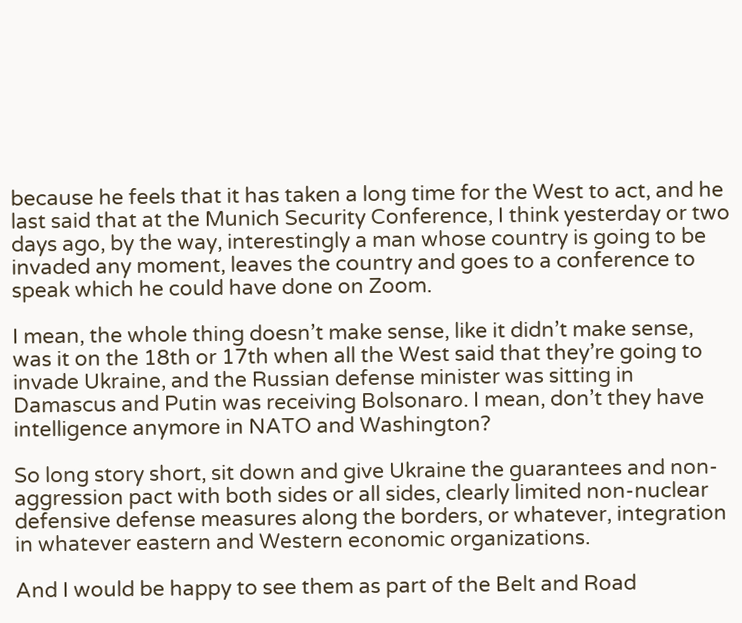because he feels that it has taken a long time for the West to act, and he last said that at the Munich Security Conference, I think yesterday or two days ago, by the way, interestingly a man whose country is going to be invaded any moment, leaves the country and goes to a conference to speak which he could have done on Zoom.

I mean, the whole thing doesn’t make sense, like it didn’t make sense, was it on the 18th or 17th when all the West said that they’re going to invade Ukraine, and the Russian defense minister was sitting in Damascus and Putin was receiving Bolsonaro. I mean, don’t they have intelligence anymore in NATO and Washington?

So long story short, sit down and give Ukraine the guarantees and non-aggression pact with both sides or all sides, clearly limited non-nuclear defensive defense measures along the borders, or whatever, integration in whatever eastern and Western economic organizations.

And I would be happy to see them as part of the Belt and Road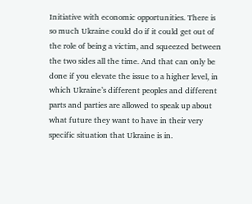Initiative with economic opportunities. There is so much Ukraine could do if it could get out of the role of being a victim, and squeezed between the two sides all the time. And that can only be done if you elevate the issue to a higher level, in which Ukraine’s different peoples and different parts and parties are allowed to speak up about what future they want to have in their very specific situation that Ukraine is in.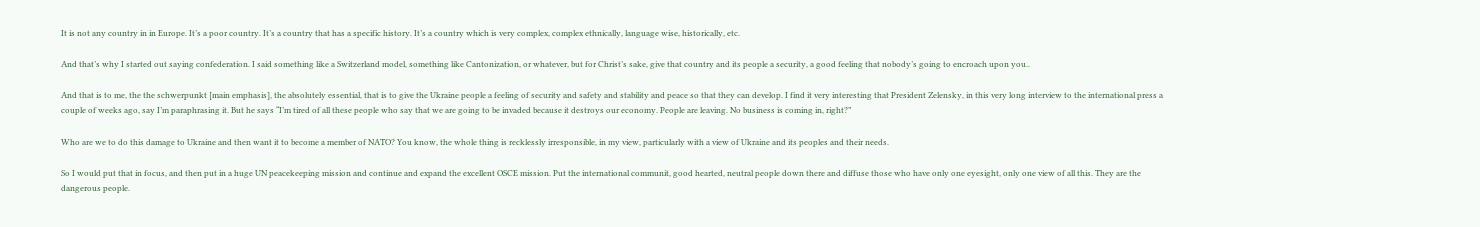It is not any country in in Europe. It’s a poor country. It’s a country that has a specific history. It’s a country which is very complex, complex ethnically, language wise, historically, etc.

And that’s why I started out saying confederation. I said something like a Switzerland model, something like Cantonization, or whatever, but for Christ’s sake, give that country and its people a security, a good feeling that nobody’s going to encroach upon you..

And that is to me, the the schwerpunkt [main emphasis], the absolutely essential, that is to give the Ukraine people a feeling of security and safety and stability and peace so that they can develop. I find it very interesting that President Zelensky, in this very long interview to the international press a couple of weeks ago, say I’m paraphrasing it. But he says “I’m tired of all these people who say that we are going to be invaded because it destroys our economy. People are leaving. No business is coming in, right?”

Who are we to do this damage to Ukraine and then want it to become a member of NATO? You know, the whole thing is recklessly irresponsible, in my view, particularly with a view of Ukraine and its peoples and their needs.

So I would put that in focus, and then put in a huge UN peacekeeping mission and continue and expand the excellent OSCE mission. Put the international communit, good hearted, neutral people down there and diffuse those who have only one eyesight, only one view of all this. They are the dangerous people.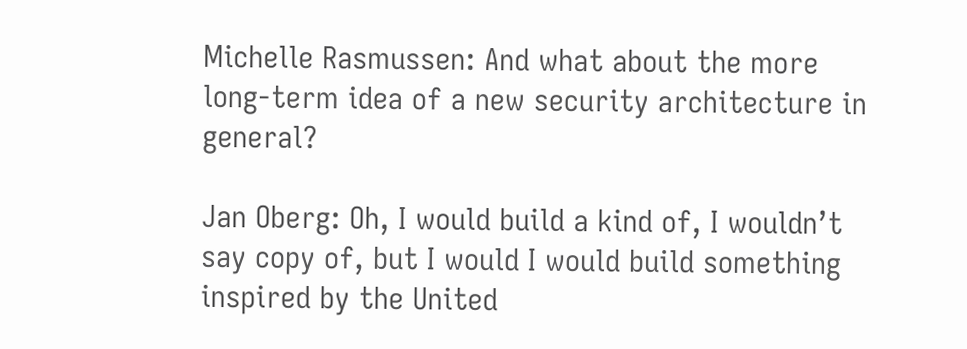Michelle Rasmussen: And what about the more long-term idea of a new security architecture in general?

Jan Oberg: Oh, I would build a kind of, I wouldn’t say copy of, but I would I would build something inspired by the United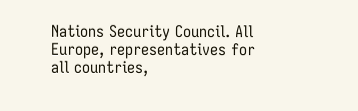Nations Security Council. All Europe, representatives for all countries,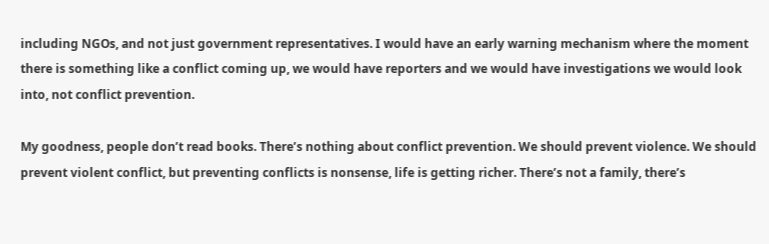including NGOs, and not just government representatives. I would have an early warning mechanism where the moment there is something like a conflict coming up, we would have reporters and we would have investigations we would look into, not conflict prevention.

My goodness, people don’t read books. There’s nothing about conflict prevention. We should prevent violence. We should prevent violent conflict, but preventing conflicts is nonsense, life is getting richer. There’s not a family, there’s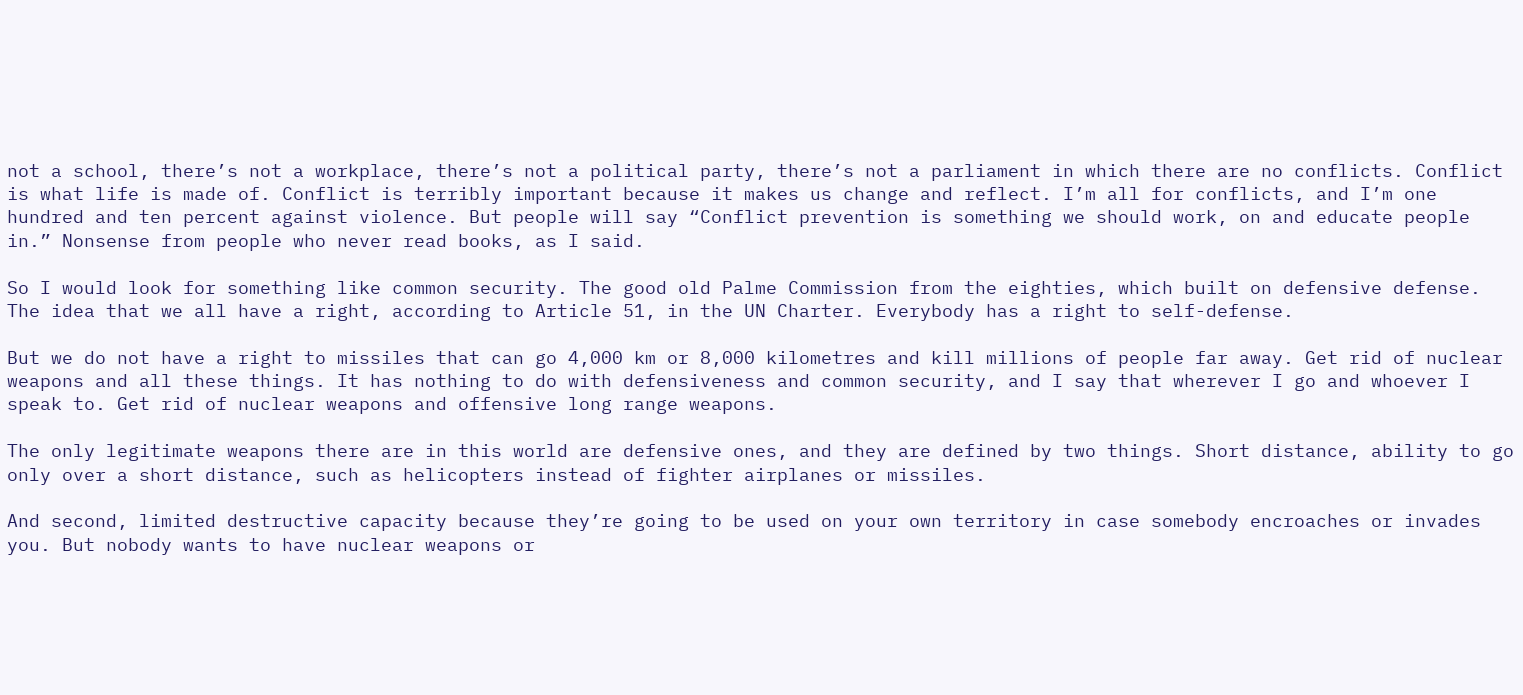not a school, there’s not a workplace, there’s not a political party, there’s not a parliament in which there are no conflicts. Conflict is what life is made of. Conflict is terribly important because it makes us change and reflect. I’m all for conflicts, and I’m one hundred and ten percent against violence. But people will say “Conflict prevention is something we should work, on and educate people in.” Nonsense from people who never read books, as I said.

So I would look for something like common security. The good old Palme Commission from the eighties, which built on defensive defense. The idea that we all have a right, according to Article 51, in the UN Charter. Everybody has a right to self-defense.

But we do not have a right to missiles that can go 4,000 km or 8,000 kilometres and kill millions of people far away. Get rid of nuclear weapons and all these things. It has nothing to do with defensiveness and common security, and I say that wherever I go and whoever I speak to. Get rid of nuclear weapons and offensive long range weapons.

The only legitimate weapons there are in this world are defensive ones, and they are defined by two things. Short distance, ability to go only over a short distance, such as helicopters instead of fighter airplanes or missiles.

And second, limited destructive capacity because they’re going to be used on your own territory in case somebody encroaches or invades you. But nobody wants to have nuclear weapons or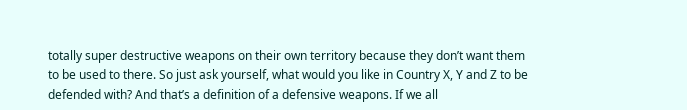totally super destructive weapons on their own territory because they don’t want them to be used to there. So just ask yourself, what would you like in Country X, Y and Z to be defended with? And that’s a definition of a defensive weapons. If we all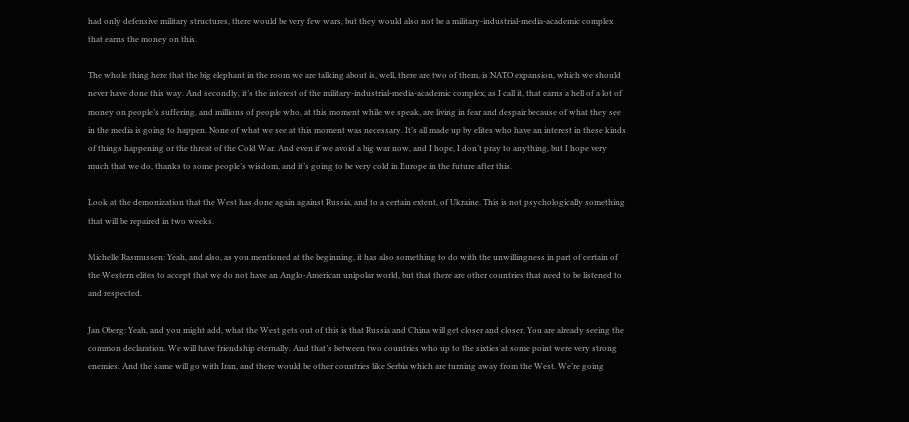had only defensive military structures, there would be very few wars, but they would also not be a military-industrial-media-academic complex that earns the money on this.

The whole thing here that the big elephant in the room we are talking about is, well, there are two of them, is NATO expansion, which we should never have done this way. And secondly, it’s the interest of the military-industrial-media-academic complex, as I call it, that earns a hell of a lot of money on people’s suffering, and millions of people who, at this moment while we speak, are living in fear and despair because of what they see in the media is going to happen. None of what we see at this moment was necessary. It’s all made up by elites who have an interest in these kinds of things happening or the threat of the Cold War. And even if we avoid a big war now, and I hope, I don’t pray to anything, but I hope very much that we do, thanks to some people’s wisdom, and it’s going to be very cold in Europe in the future after this.

Look at the demonization that the West has done again against Russia, and to a certain extent, of Ukraine. This is not psychologically something that will be repaired in two weeks.

Michelle Rasmussen: Yeah, and also, as you mentioned at the beginning, it has also something to do with the unwillingness in part of certain of the Western elites to accept that we do not have an Anglo-American unipolar world, but that there are other countries that need to be listened to and respected.

Jan Oberg: Yeah, and you might add, what the West gets out of this is that Russia and China will get closer and closer. You are already seeing the common declaration. We will have friendship eternally. And that’s between two countries who up to the sixties at some point were very strong enemies. And the same will go with Iran, and there would be other countries like Serbia which are turning away from the West. We’re going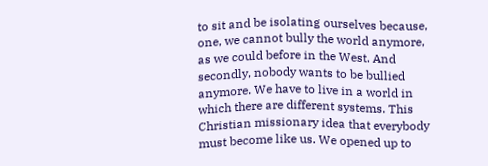to sit and be isolating ourselves because, one, we cannot bully the world anymore, as we could before in the West. And secondly, nobody wants to be bullied anymore. We have to live in a world in which there are different systems. This Christian missionary idea that everybody must become like us. We opened up to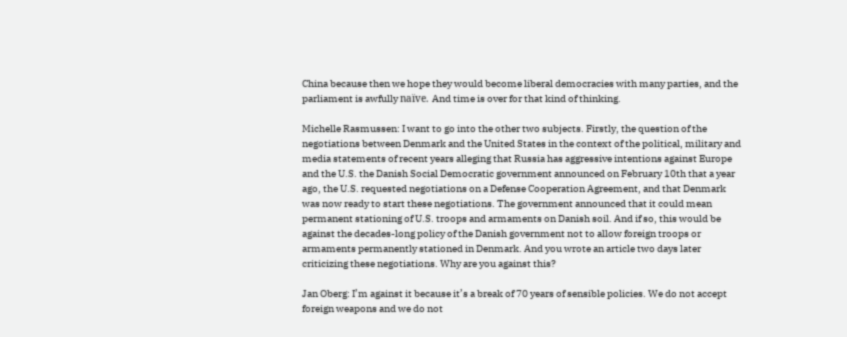China because then we hope they would become liberal democracies with many parties, and the parliament is awfully naïve. And time is over for that kind of thinking.

Michelle Rasmussen: I want to go into the other two subjects. Firstly, the question of the negotiations between Denmark and the United States in the context of the political, military and media statements of recent years alleging that Russia has aggressive intentions against Europe and the U.S. the Danish Social Democratic government announced on February 10th that a year ago, the U.S. requested negotiations on a Defense Cooperation Agreement, and that Denmark was now ready to start these negotiations. The government announced that it could mean permanent stationing of U.S. troops and armaments on Danish soil. And if so, this would be against the decades-long policy of the Danish government not to allow foreign troops or armaments permanently stationed in Denmark. And you wrote an article two days later criticizing these negotiations. Why are you against this?

Jan Oberg: I’m against it because it’s a break of 70 years of sensible policies. We do not accept foreign weapons and we do not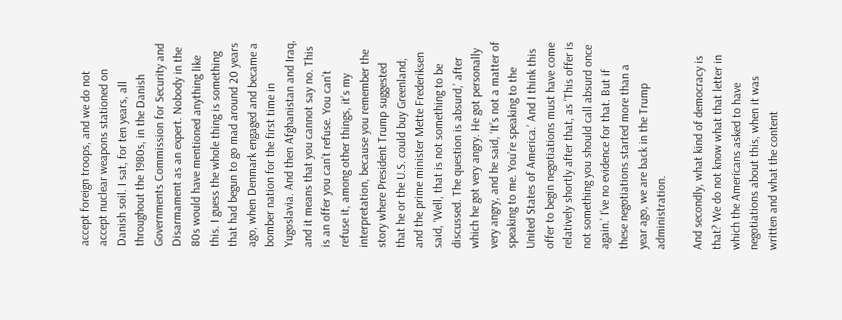accept foreign troops, and we do not accept nuclear weapons stationed on Danish soil. I sat, for ten years, all throughout the 1980s, in the Danish Governments Commission for Security and Disarmament as an expert. Nobody in the 80s would have mentioned anything like this. I guess the whole thing is something that had begun to go mad around 20 years ago, when Denmark engaged and became a bomber nation for the first time in Yugoslavia. And then Afghanistan and Iraq, and it means that you cannot say no. This is an offer you can’t refuse. You can’t refuse it, among other things, it’s my interpretation, because you remember the story where President Trump suggested that he or the U.S. could buy Greenland, and the prime minister Mette Frederiksen said, ‘Well, that is not something to be discussed. The question is absurd,’ after which he got very angry. He got personally very angry, and he said, ‘It’s not a matter of speaking to me. You’re speaking to the United States of America.’ And I think this offer to begin negotiations must have come relatively shortly after that, as ‘This offer is not something you should call absurd once again.’ I’ve no evidence for that. But if these negotiations started more than a year ago, we are back in the Trump administration.

And secondly, what kind of democracy is that? We do not know what that letter in which the Americans asked to have negotiations about this, when it was written and what the content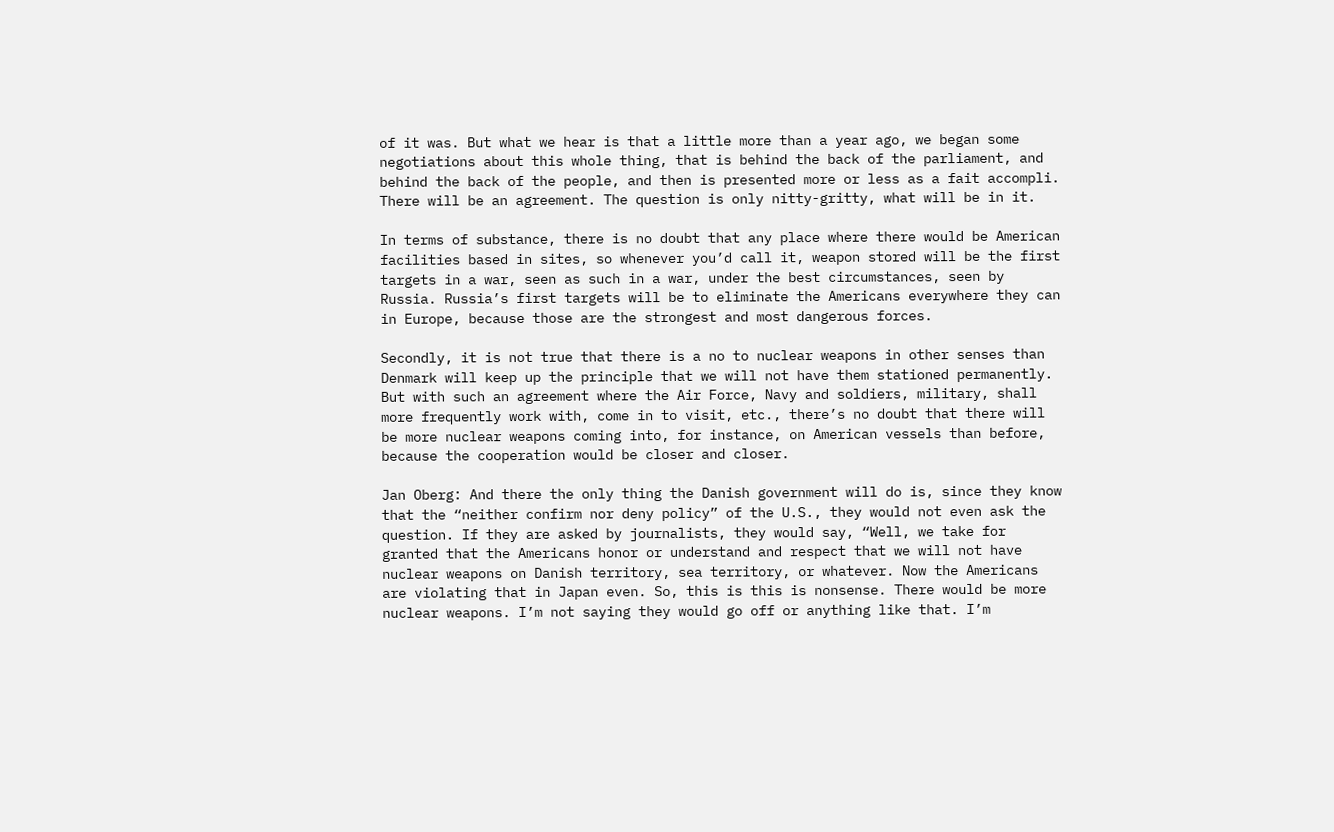of it was. But what we hear is that a little more than a year ago, we began some negotiations about this whole thing, that is behind the back of the parliament, and behind the back of the people, and then is presented more or less as a fait accompli. There will be an agreement. The question is only nitty-gritty, what will be in it.

In terms of substance, there is no doubt that any place where there would be American facilities based in sites, so whenever you’d call it, weapon stored will be the first targets in a war, seen as such in a war, under the best circumstances, seen by Russia. Russia’s first targets will be to eliminate the Americans everywhere they can in Europe, because those are the strongest and most dangerous forces.

Secondly, it is not true that there is a no to nuclear weapons in other senses than Denmark will keep up the principle that we will not have them stationed permanently. But with such an agreement where the Air Force, Navy and soldiers, military, shall more frequently work with, come in to visit, etc., there’s no doubt that there will be more nuclear weapons coming into, for instance, on American vessels than before, because the cooperation would be closer and closer.

Jan Oberg: And there the only thing the Danish government will do is, since they know that the “neither confirm nor deny policy” of the U.S., they would not even ask the question. If they are asked by journalists, they would say, “Well, we take for granted that the Americans honor or understand and respect that we will not have nuclear weapons on Danish territory, sea territory, or whatever. Now the Americans are violating that in Japan even. So, this is this is nonsense. There would be more nuclear weapons. I’m not saying they would go off or anything like that. I’m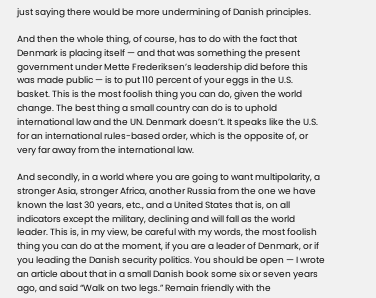just saying there would be more undermining of Danish principles.

And then the whole thing, of course, has to do with the fact that Denmark is placing itself — and that was something the present government under Mette Frederiksen’s leadership did before this was made public — is to put 110 percent of your eggs in the U.S. basket. This is the most foolish thing you can do, given the world change. The best thing a small country can do is to uphold international law and the UN. Denmark doesn’t. It speaks like the U.S. for an international rules-based order, which is the opposite of, or very far away from the international law.

And secondly, in a world where you are going to want multipolarity, a stronger Asia, stronger Africa, another Russia from the one we have known the last 30 years, etc., and a United States that is, on all indicators except the military, declining and will fall as the world leader. This is, in my view, be careful with my words, the most foolish thing you can do at the moment, if you are a leader of Denmark, or if you leading the Danish security politics. You should be open — I wrote an article about that in a small Danish book some six or seven years ago, and said “Walk on two legs.” Remain friendly with the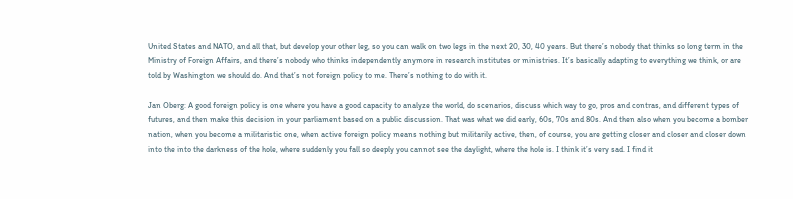United States and NATO, and all that, but develop your other leg, so you can walk on two legs in the next 20, 30, 40 years. But there’s nobody that thinks so long term in the Ministry of Foreign Affairs, and there’s nobody who thinks independently anymore in research institutes or ministries. It’s basically adapting to everything we think, or are told by Washington we should do. And that’s not foreign policy to me. There’s nothing to do with it.

Jan Oberg: A good foreign policy is one where you have a good capacity to analyze the world, do scenarios, discuss which way to go, pros and contras, and different types of futures, and then make this decision in your parliament based on a public discussion. That was what we did early, 60s, 70s and 80s. And then also when you become a bomber nation, when you become a militaristic one, when active foreign policy means nothing but militarily active, then, of course, you are getting closer and closer and closer down into the into the darkness of the hole, where suddenly you fall so deeply you cannot see the daylight, where the hole is. I think it’s very sad. I find it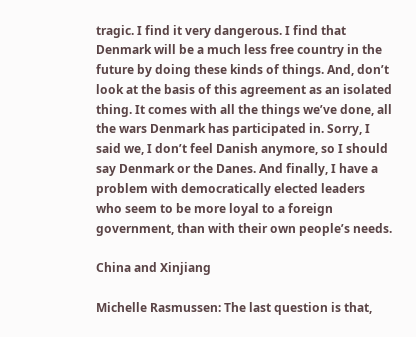tragic. I find it very dangerous. I find that Denmark will be a much less free country in the future by doing these kinds of things. And, don’t look at the basis of this agreement as an isolated thing. It comes with all the things we’ve done, all the wars Denmark has participated in. Sorry, I said we, I don’t feel Danish anymore, so I should say Denmark or the Danes. And finally, I have a problem with democratically elected leaders who seem to be more loyal to a foreign government, than with their own people’s needs.

China and Xinjiang

Michelle Rasmussen: The last question is that,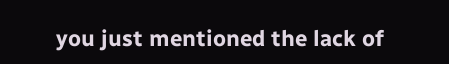you just mentioned the lack of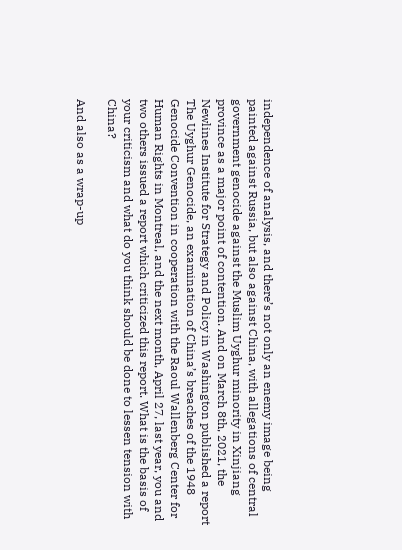independence of analysis, and there’s not only an enemy image being painted against Russia, but also against China, with allegations of central government genocide against the Muslim Uyghur minority in Xinjiang province as a major point of contention. And on March 8th, 2021, the Newlines Institute for Strategy and Policy in Washington published a report The Uyghur Genocide, an examination of China’s breaches of the 1948 Genocide Convention in cooperation with the Raoul Wallenberg Center for Human Rights in Montreal, and the next month, April 27, last year, you and two others issued a report which criticized this report. What is the basis of your criticism and what do you think should be done to lessen tension with China?

And also as a wrap-up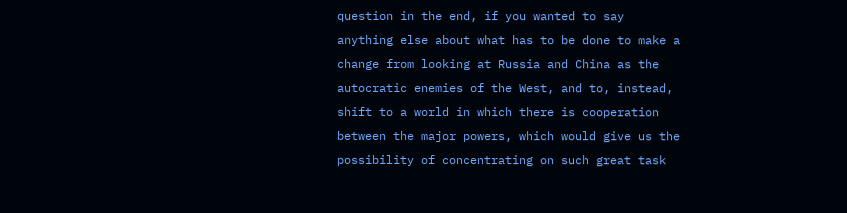question in the end, if you wanted to say anything else about what has to be done to make a change from looking at Russia and China as the autocratic enemies of the West, and to, instead, shift to a world in which there is cooperation between the major powers, which would give us the possibility of concentrating on such great task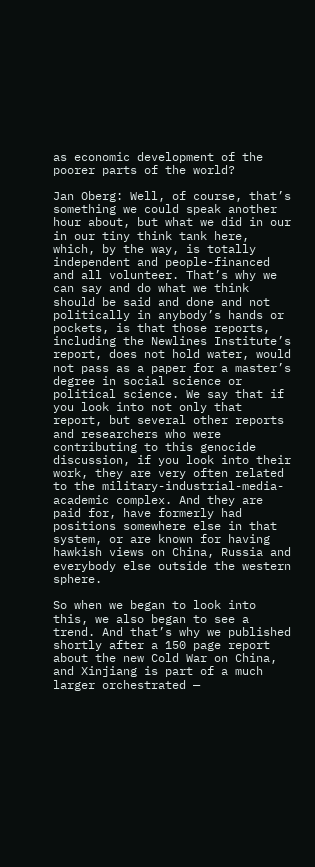as economic development of the poorer parts of the world?

Jan Oberg: Well, of course, that’s something we could speak another hour about, but what we did in our in our tiny think tank here, which, by the way, is totally independent and people-financed and all volunteer. That’s why we can say and do what we think should be said and done and not politically in anybody’s hands or pockets, is that those reports, including the Newlines Institute’s report, does not hold water, would not pass as a paper for a master’s degree in social science or political science. We say that if you look into not only that report, but several other reports and researchers who were contributing to this genocide discussion, if you look into their work, they are very often related to the military-industrial-media-academic complex. And they are paid for, have formerly had positions somewhere else in that system, or are known for having hawkish views on China, Russia and everybody else outside the western sphere.

So when we began to look into this, we also began to see a trend. And that’s why we published shortly after a 150 page report about the new Cold War on China, and Xinjiang is part of a much larger orchestrated —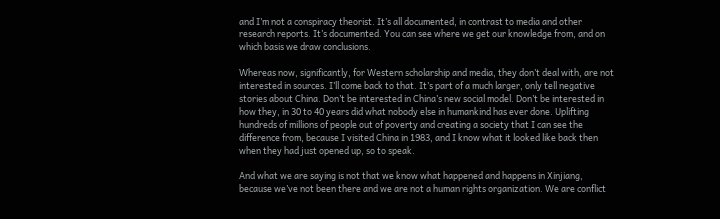and I’m not a conspiracy theorist. It’s all documented, in contrast to media and other research reports. It’s documented. You can see where we get our knowledge from, and on which basis we draw conclusions.

Whereas now, significantly, for Western scholarship and media, they don’t deal with, are not interested in sources. I’ll come back to that. It’s part of a much larger, only tell negative stories about China. Don’t be interested in China’s new social model. Don’t be interested in how they, in 30 to 40 years did what nobody else in humankind has ever done. Uplifting hundreds of millions of people out of poverty and creating a society that I can see the difference from, because I visited China in 1983, and I know what it looked like back then when they had just opened up, so to speak.

And what we are saying is not that we know what happened and happens in Xinjiang, because we’ve not been there and we are not a human rights organization. We are conflict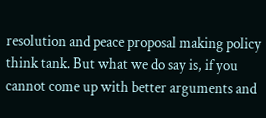resolution and peace proposal making policy think tank. But what we do say is, if you cannot come up with better arguments and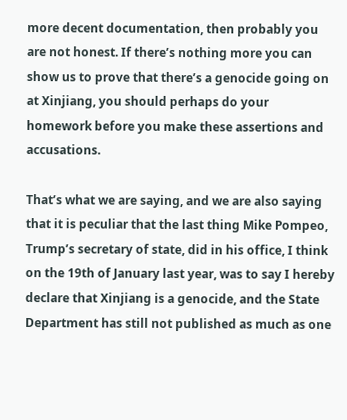more decent documentation, then probably you are not honest. If there’s nothing more you can show us to prove that there’s a genocide going on at Xinjiang, you should perhaps do your homework before you make these assertions and accusations.

That’s what we are saying, and we are also saying that it is peculiar that the last thing Mike Pompeo, Trump’s secretary of state, did in his office, I think on the 19th of January last year, was to say I hereby declare that Xinjiang is a genocide, and the State Department has still not published as much as one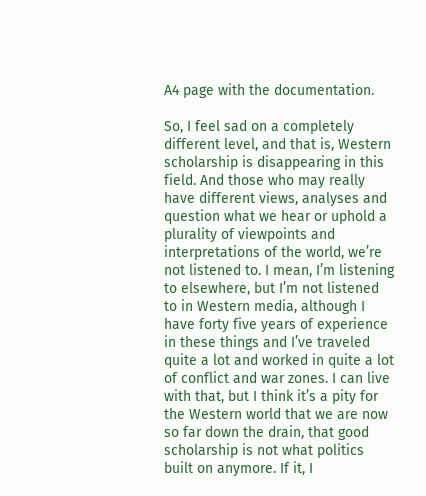A4 page with the documentation.

So, I feel sad on a completely different level, and that is, Western scholarship is disappearing in this field. And those who may really have different views, analyses and question what we hear or uphold a plurality of viewpoints and interpretations of the world, we’re not listened to. I mean, I’m listening to elsewhere, but I’m not listened to in Western media, although I have forty five years of experience in these things and I’ve traveled quite a lot and worked in quite a lot of conflict and war zones. I can live with that, but I think it’s a pity for the Western world that we are now so far down the drain, that good scholarship is not what politics built on anymore. If it, I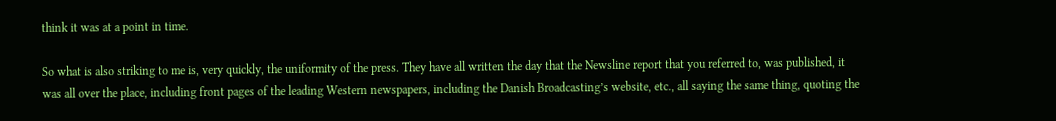think it was at a point in time.

So what is also striking to me is, very quickly, the uniformity of the press. They have all written the day that the Newsline report that you referred to, was published, it was all over the place, including front pages of the leading Western newspapers, including the Danish Broadcasting’s website, etc., all saying the same thing, quoting the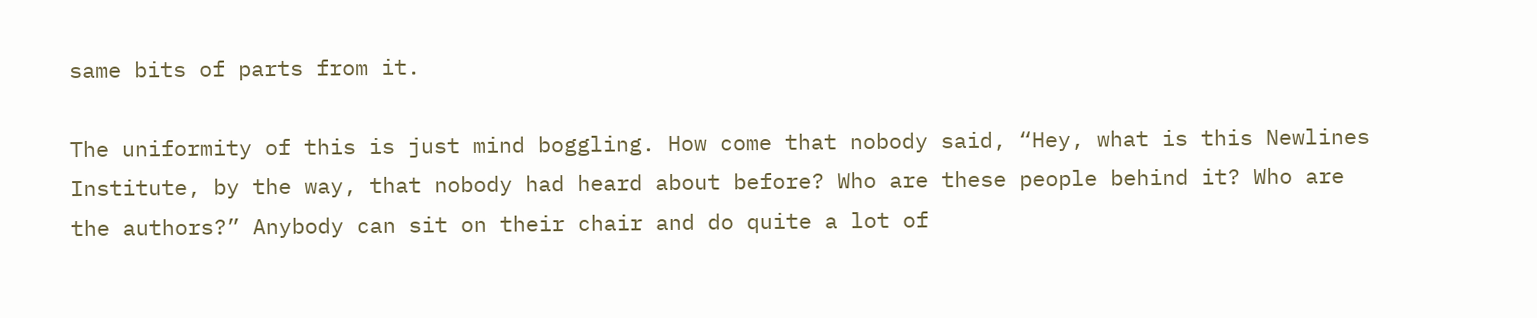same bits of parts from it.

The uniformity of this is just mind boggling. How come that nobody said, “Hey, what is this Newlines Institute, by the way, that nobody had heard about before? Who are these people behind it? Who are the authors?” Anybody can sit on their chair and do quite a lot of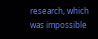research, which was impossible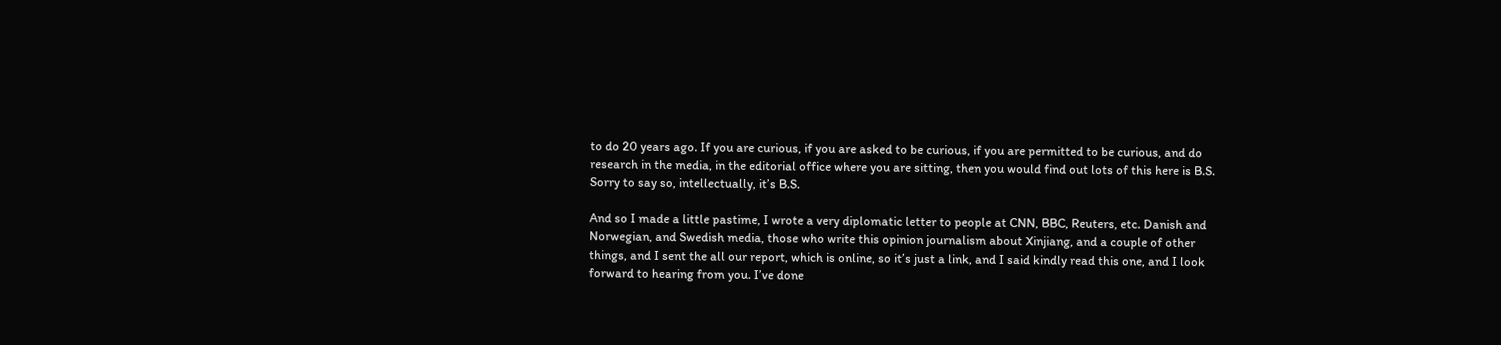to do 20 years ago. If you are curious, if you are asked to be curious, if you are permitted to be curious, and do research in the media, in the editorial office where you are sitting, then you would find out lots of this here is B.S. Sorry to say so, intellectually, it’s B.S.

And so I made a little pastime, I wrote a very diplomatic letter to people at CNN, BBC, Reuters, etc. Danish and Norwegian, and Swedish media, those who write this opinion journalism about Xinjiang, and a couple of other things, and I sent the all our report, which is online, so it’s just a link, and I said kindly read this one, and I look forward to hearing from you. I’ve done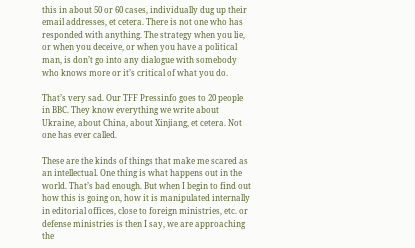this in about 50 or 60 cases, individually dug up their email addresses, et cetera. There is not one who has responded with anything. The strategy when you lie, or when you deceive, or when you have a political man, is don’t go into any dialogue with somebody who knows more or it’s critical of what you do.

That’s very sad. Our TFF Pressinfo goes to 20 people in BBC. They know everything we write about Ukraine, about China, about Xinjiang, et cetera. Not one has ever called.

These are the kinds of things that make me scared as an intellectual. One thing is what happens out in the world. That’s bad enough. But when I begin to find out how this is going on, how it is manipulated internally in editorial offices, close to foreign ministries, etc. or defense ministries is then I say, we are approaching the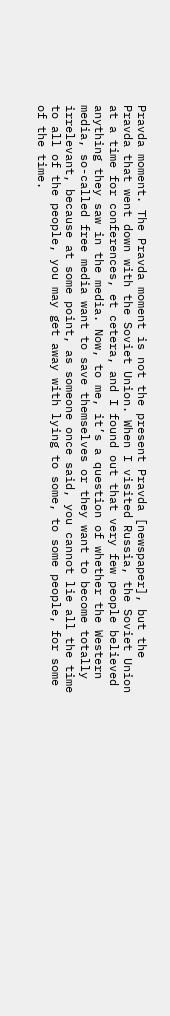Pravda moment. The Pravda moment is not the present Pravda [newspaper], but the Pravda that went down with the Soviet Union. When I visited Russia, the Soviet Union at a time for conferences, et cetera, and I found out that very few people believed anything they saw in the media. Now, to me, it’s a question of whether the Western media, so-called free media want to save themselves or they want to become totally irrelevant, because at some point, as someone once said, you cannot lie all the time to all of the people, you may get away with lying to some, to some people, for some of the time.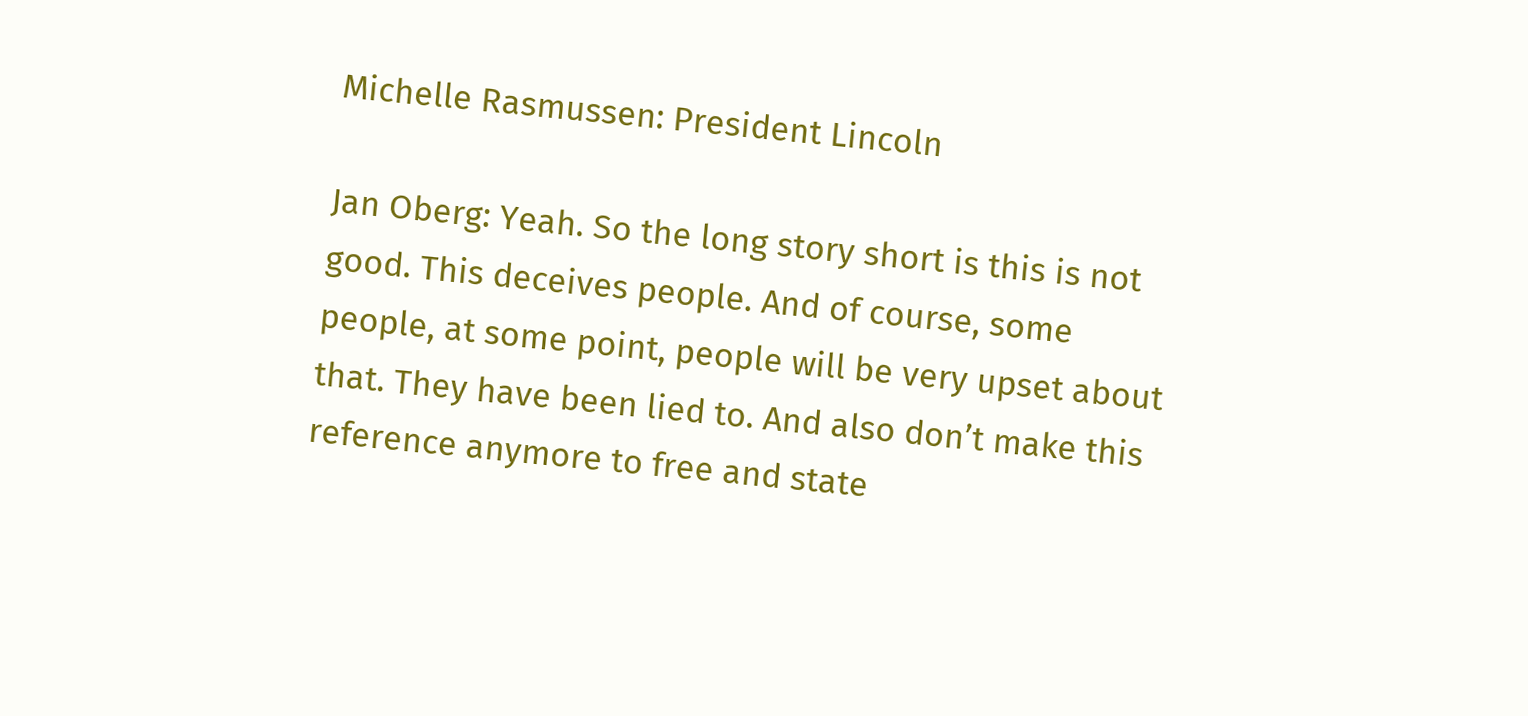Michelle Rasmussen: President Lincoln

Jan Oberg: Yeah. So the long story short is this is not good. This deceives people. And of course, some people, at some point, people will be very upset about that. They have been lied to. And also don’t make this reference anymore to free and state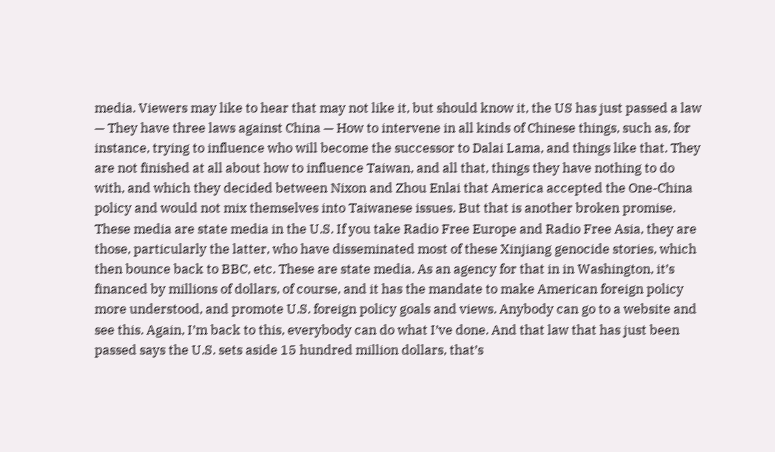media. Viewers may like to hear that may not like it, but should know it, the US has just passed a law — They have three laws against China — How to intervene in all kinds of Chinese things, such as, for instance, trying to influence who will become the successor to Dalai Lama, and things like that. They are not finished at all about how to influence Taiwan, and all that, things they have nothing to do with, and which they decided between Nixon and Zhou Enlai that America accepted the One-China policy and would not mix themselves into Taiwanese issues. But that is another broken promise. These media are state media in the U.S. If you take Radio Free Europe and Radio Free Asia, they are those, particularly the latter, who have disseminated most of these Xinjiang genocide stories, which then bounce back to BBC, etc. These are state media. As an agency for that in in Washington, it’s financed by millions of dollars, of course, and it has the mandate to make American foreign policy more understood, and promote U.S. foreign policy goals and views. Anybody can go to a website and see this. Again, I’m back to this, everybody can do what I’ve done. And that law that has just been passed says the U.S. sets aside 15 hundred million dollars, that’s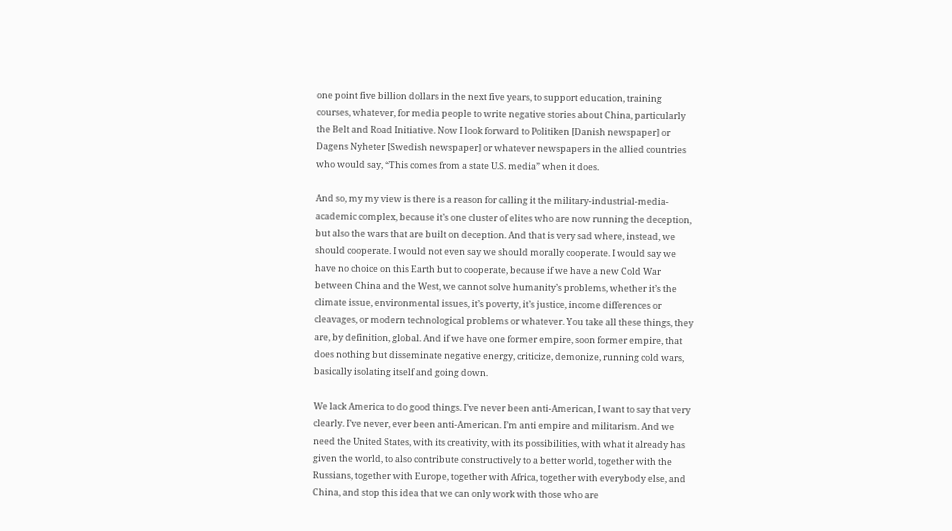one point five billion dollars in the next five years, to support education, training courses, whatever, for media people to write negative stories about China, particularly the Belt and Road Initiative. Now I look forward to Politiken [Danish newspaper] or Dagens Nyheter [Swedish newspaper] or whatever newspapers in the allied countries who would say, “This comes from a state U.S. media” when it does.

And so, my my view is there is a reason for calling it the military-industrial-media-academic complex, because it’s one cluster of elites who are now running the deception, but also the wars that are built on deception. And that is very sad where, instead, we should cooperate. I would not even say we should morally cooperate. I would say we have no choice on this Earth but to cooperate, because if we have a new Cold War between China and the West, we cannot solve humanity’s problems, whether it’s the climate issue, environmental issues, it’s poverty, it’s justice, income differences or cleavages, or modern technological problems or whatever. You take all these things, they are, by definition, global. And if we have one former empire, soon former empire, that does nothing but disseminate negative energy, criticize, demonize, running cold wars, basically isolating itself and going down.

We lack America to do good things. I’ve never been anti-American, I want to say that very clearly. I’ve never, ever been anti-American. I’m anti empire and militarism. And we need the United States, with its creativity, with its possibilities, with what it already has given the world, to also contribute constructively to a better world, together with the Russians, together with Europe, together with Africa, together with everybody else, and China, and stop this idea that we can only work with those who are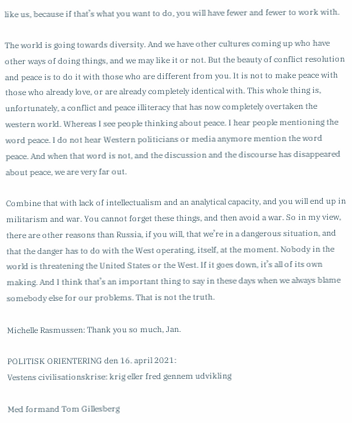like us, because if that’s what you want to do, you will have fewer and fewer to work with.

The world is going towards diversity. And we have other cultures coming up who have other ways of doing things, and we may like it or not. But the beauty of conflict resolution and peace is to do it with those who are different from you. It is not to make peace with those who already love, or are already completely identical with. This whole thing is, unfortunately, a conflict and peace illiteracy that has now completely overtaken the western world. Whereas I see people thinking about peace. I hear people mentioning the word peace. I do not hear Western politicians or media anymore mention the word peace. And when that word is not, and the discussion and the discourse has disappeared about peace, we are very far out.

Combine that with lack of intellectualism and an analytical capacity, and you will end up in militarism and war. You cannot forget these things, and then avoid a war. So in my view, there are other reasons than Russia, if you will, that we’re in a dangerous situation, and that the danger has to do with the West operating, itself, at the moment. Nobody in the world is threatening the United States or the West. If it goes down, it’s all of its own making. And I think that’s an important thing to say in these days when we always blame somebody else for our problems. That is not the truth.

Michelle Rasmussen: Thank you so much, Jan.

POLITISK ORIENTERING den 16. april 2021:
Vestens civilisationskrise: krig eller fred gennem udvikling

Med formand Tom Gillesberg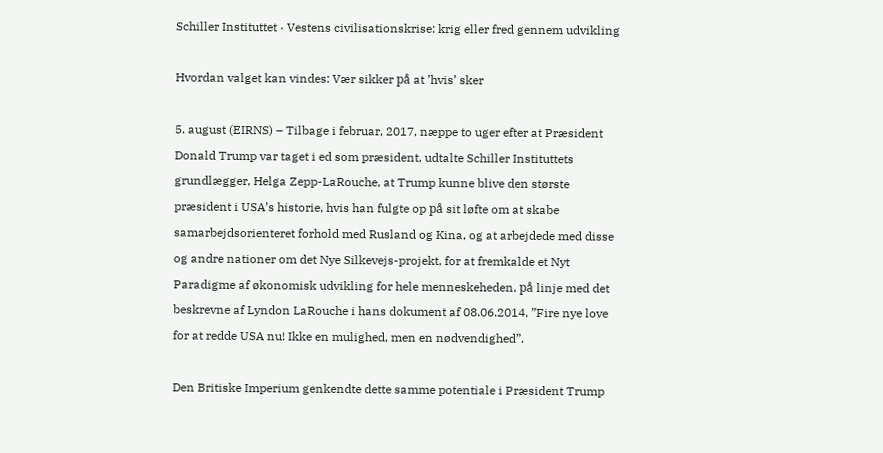Schiller Instituttet · Vestens civilisationskrise: krig eller fred gennem udvikling

Hvordan valget kan vindes: Vær sikker på at ’hvis’ sker

5. august (EIRNS) – Tilbage i februar, 2017, næppe to uger efter at Præsident Donald Trump var taget i ed som præsident, udtalte Schiller Instituttets grundlægger, Helga Zepp-LaRouche, at Trump kunne blive den største præsident i USA’s historie, hvis han fulgte op på sit løfte om at skabe samarbejdsorienteret forhold med Rusland og Kina, og at arbejdede med disse og andre nationer om det Nye Silkevejs-projekt, for at fremkalde et Nyt Paradigme af økonomisk udvikling for hele menneskeheden, på linje med det beskrevne af Lyndon LaRouche i hans dokument af 08.06.2014, ”Fire nye love for at redde USA nu! Ikke en mulighed, men en nødvendighed”.

Den Britiske Imperium genkendte dette samme potentiale i Præsident Trump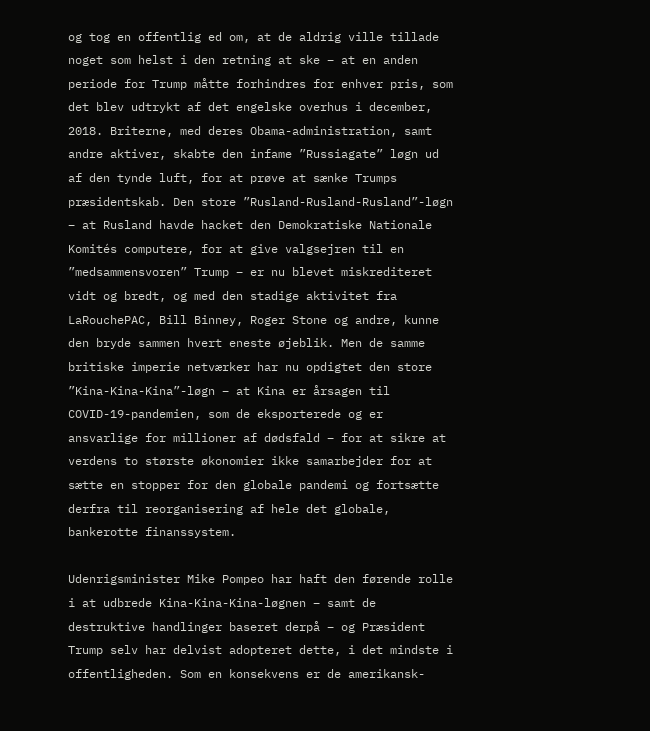og tog en offentlig ed om, at de aldrig ville tillade noget som helst i den retning at ske – at en anden periode for Trump måtte forhindres for enhver pris, som det blev udtrykt af det engelske overhus i december, 2018. Briterne, med deres Obama-administration, samt andre aktiver, skabte den infame ”Russiagate” løgn ud af den tynde luft, for at prøve at sænke Trumps præsidentskab. Den store ”Rusland-Rusland-Rusland”-løgn – at Rusland havde hacket den Demokratiske Nationale Komités computere, for at give valgsejren til en ”medsammensvoren” Trump – er nu blevet miskrediteret vidt og bredt, og med den stadige aktivitet fra LaRouchePAC, Bill Binney, Roger Stone og andre, kunne den bryde sammen hvert eneste øjeblik. Men de samme britiske imperie netværker har nu opdigtet den store ”Kina-Kina-Kina”-løgn – at Kina er årsagen til COVID-19-pandemien, som de eksporterede og er ansvarlige for millioner af dødsfald – for at sikre at verdens to største økonomier ikke samarbejder for at sætte en stopper for den globale pandemi og fortsætte derfra til reorganisering af hele det globale, bankerotte finanssystem.

Udenrigsminister Mike Pompeo har haft den førende rolle i at udbrede Kina-Kina-Kina-løgnen – samt de destruktive handlinger baseret derpå – og Præsident Trump selv har delvist adopteret dette, i det mindste i offentligheden. Som en konsekvens er de amerikansk-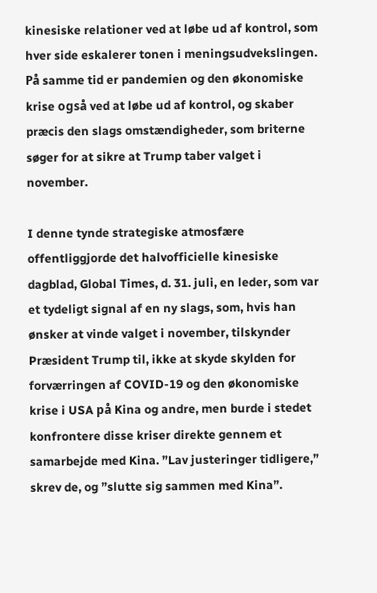kinesiske relationer ved at løbe ud af kontrol, som hver side eskalerer tonen i meningsudvekslingen. På samme tid er pandemien og den økonomiske krise også ved at løbe ud af kontrol, og skaber præcis den slags omstændigheder, som briterne søger for at sikre at Trump taber valget i november.

I denne tynde strategiske atmosfære offentliggjorde det halvofficielle kinesiske dagblad, Global Times, d. 31. juli, en leder, som var et tydeligt signal af en ny slags, som, hvis han ønsker at vinde valget i november, tilskynder Præsident Trump til, ikke at skyde skylden for forværringen af COVID-19 og den økonomiske krise i USA på Kina og andre, men burde i stedet konfrontere disse kriser direkte gennem et samarbejde med Kina. ”Lav justeringer tidligere,” skrev de, og ”slutte sig sammen med Kina”.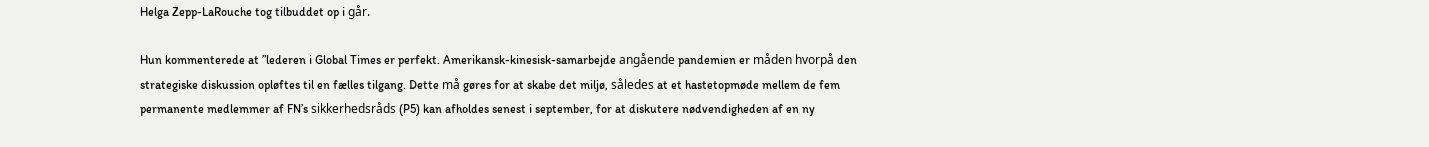Helga Zepp-LaRouche tog tilbuddet op i går.

Hun kommenterede at ”lederen i Global Times er perfekt. Amerikansk-kinesisk-samarbejde angående pandemien er måden hvorpå den strategiske diskussion opløftes til en fælles tilgang. Dette må gøres for at skabe det miljø, således at et hastetopmøde mellem de fem permanente medlemmer af FN’s sikkerhedsråds (P5) kan afholdes senest i september, for at diskutere nødvendigheden af en ny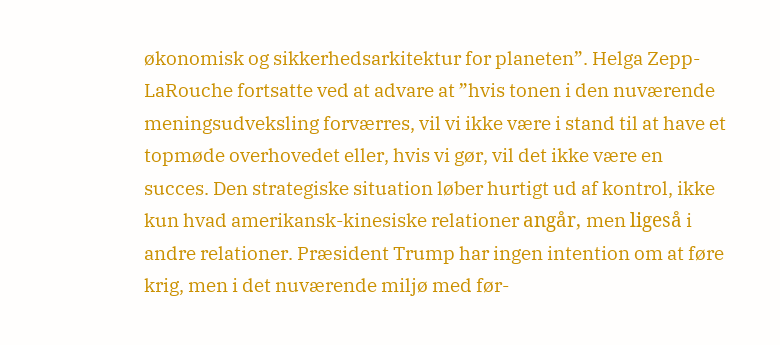økonomisk og sikkerhedsarkitektur for planeten”. Helga Zepp-LaRouche fortsatte ved at advare at ”hvis tonen i den nuværende meningsudveksling forværres, vil vi ikke være i stand til at have et topmøde overhovedet eller, hvis vi gør, vil det ikke være en succes. Den strategiske situation løber hurtigt ud af kontrol, ikke kun hvad amerikansk-kinesiske relationer angår, men ligeså i andre relationer. Præsident Trump har ingen intention om at føre krig, men i det nuværende miljø med før-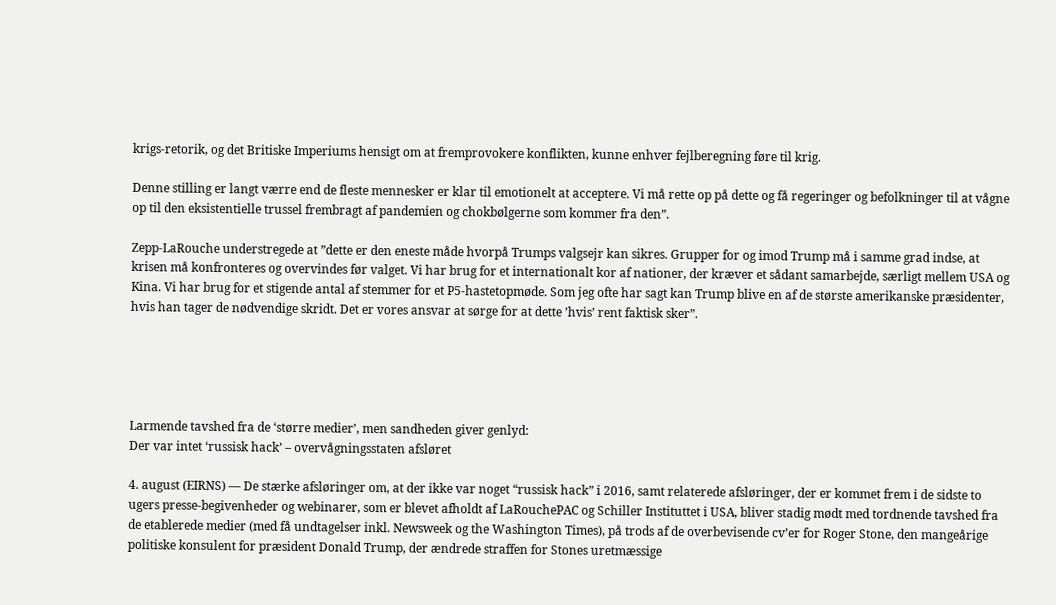krigs-retorik, og det Britiske Imperiums hensigt om at fremprovokere konflikten, kunne enhver fejlberegning føre til krig.

Denne stilling er langt værre end de fleste mennesker er klar til emotionelt at acceptere. Vi må rette op på dette og få regeringer og befolkninger til at vågne op til den eksistentielle trussel frembragt af pandemien og chokbølgerne som kommer fra den”.

Zepp-LaRouche understregede at ”dette er den eneste måde hvorpå Trumps valgsejr kan sikres. Grupper for og imod Trump må i samme grad indse, at krisen må konfronteres og overvindes før valget. Vi har brug for et internationalt kor af nationer, der kræver et sådant samarbejde, særligt mellem USA og Kina. Vi har brug for et stigende antal af stemmer for et P5-hastetopmøde. Som jeg ofte har sagt kan Trump blive en af de største amerikanske præsidenter, hvis han tager de nødvendige skridt. Det er vores ansvar at sørge for at dette ’hvis’ rent faktisk sker”.





Larmende tavshed fra de ‘større medier’, men sandheden giver genlyd:
Der var intet ‘russisk hack’ – overvågningsstaten afsløret

4. august (EIRNS) — De stærke afsløringer om, at der ikke var noget “russisk hack” i 2016, samt relaterede afsløringer, der er kommet frem i de sidste to ugers presse-begivenheder og webinarer, som er blevet afholdt af LaRouchePAC og Schiller Instituttet i USA, bliver stadig mødt med tordnende tavshed fra de etablerede medier (med få undtagelser inkl. Newsweek og the Washington Times), på trods af de overbevisende cv’er for Roger Stone, den mangeårige politiske konsulent for præsident Donald Trump, der ændrede straffen for Stones uretmæssige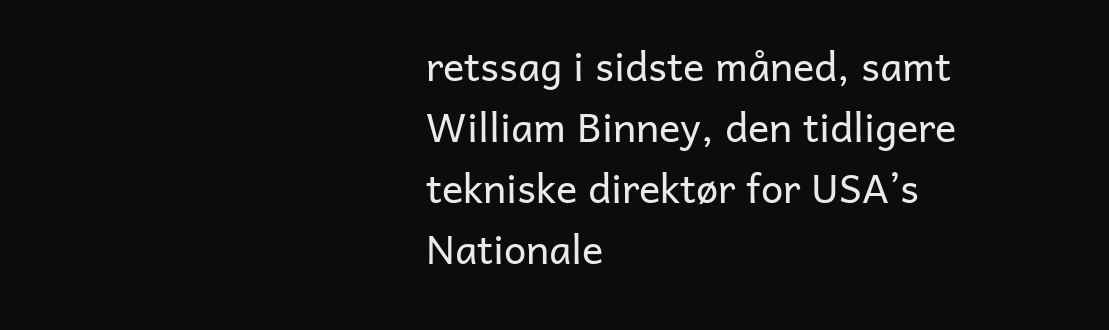retssag i sidste måned, samt William Binney, den tidligere tekniske direktør for USA’s Nationale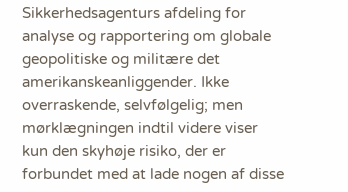Sikkerhedsagenturs afdeling for analyse og rapportering om globale geopolitiske og militære det amerikanskeanliggender. Ikke overraskende, selvfølgelig; men mørklægningen indtil videre viser kun den skyhøje risiko, der er forbundet med at lade nogen af disse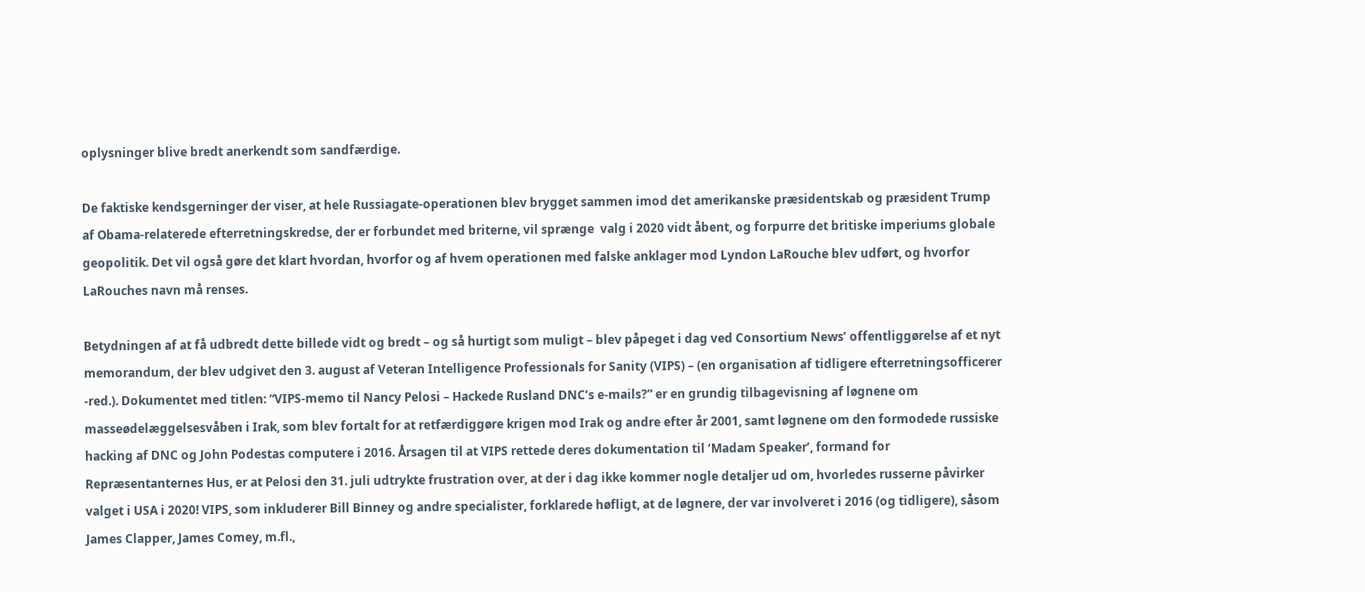oplysninger blive bredt anerkendt som sandfærdige.

De faktiske kendsgerninger der viser, at hele Russiagate-operationen blev brygget sammen imod det amerikanske præsidentskab og præsident Trump af Obama-relaterede efterretningskredse, der er forbundet med briterne, vil sprænge  valg i 2020 vidt åbent, og forpurre det britiske imperiums globale geopolitik. Det vil også gøre det klart hvordan, hvorfor og af hvem operationen med falske anklager mod Lyndon LaRouche blev udført, og hvorfor LaRouches navn må renses.

Betydningen af at få udbredt dette billede vidt og bredt – og så hurtigt som muligt – blev påpeget i dag ved Consortium News’ offentliggørelse af et nyt memorandum, der blev udgivet den 3. august af Veteran Intelligence Professionals for Sanity (VIPS) – (en organisation af tidligere efterretningsofficerer -red.). Dokumentet med titlen: “VIPS-memo til Nancy Pelosi – Hackede Rusland DNC’s e-mails?” er en grundig tilbagevisning af løgnene om masseødelæggelsesvåben i Irak, som blev fortalt for at retfærdiggøre krigen mod Irak og andre efter år 2001, samt løgnene om den formodede russiske hacking af DNC og John Podestas computere i 2016. Årsagen til at VIPS rettede deres dokumentation til ‘Madam Speaker’, formand for Repræsentanternes Hus, er at Pelosi den 31. juli udtrykte frustration over, at der i dag ikke kommer nogle detaljer ud om, hvorledes russerne påvirker valget i USA i 2020! VIPS, som inkluderer Bill Binney og andre specialister, forklarede høfligt, at de løgnere, der var involveret i 2016 (og tidligere), såsom James Clapper, James Comey, m.fl.,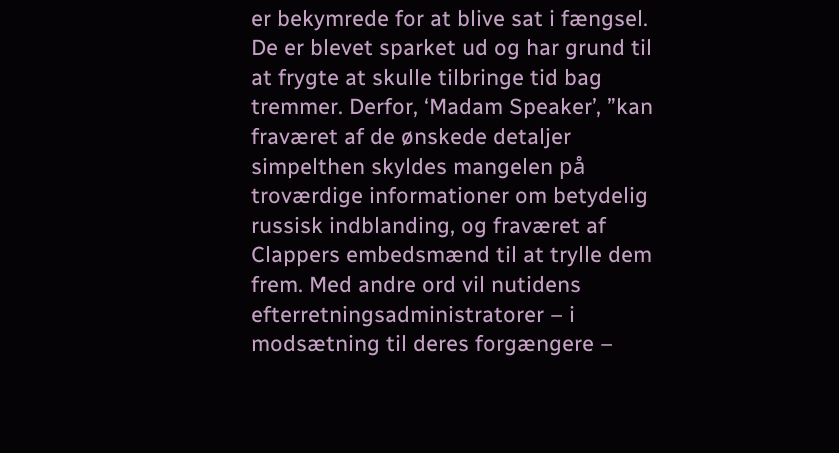er bekymrede for at blive sat i fængsel. De er blevet sparket ud og har grund til at frygte at skulle tilbringe tid bag tremmer. Derfor, ‘Madam Speaker’, ”kan fraværet af de ønskede detaljer simpelthen skyldes mangelen på troværdige informationer om betydelig russisk indblanding, og fraværet af Clappers embedsmænd til at trylle dem frem. Med andre ord vil nutidens efterretningsadministratorer – i modsætning til deres forgængere –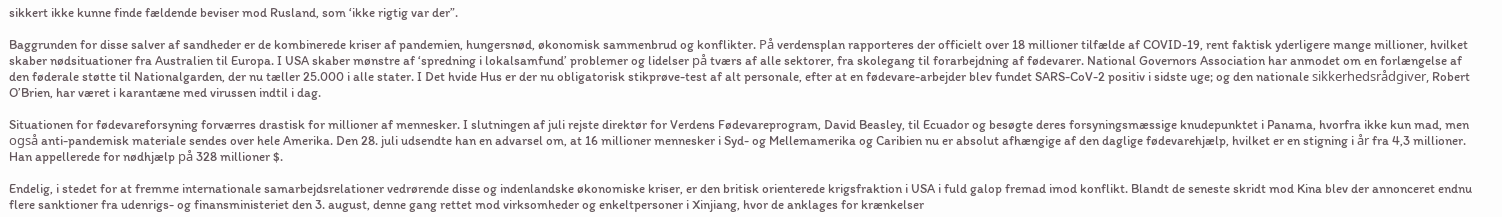sikkert ikke kunne finde fældende beviser mod Rusland, som ‘ikke rigtig var der”.

Baggrunden for disse salver af sandheder er de kombinerede kriser af pandemien, hungersnød, økonomisk sammenbrud og konflikter. På verdensplan rapporteres der officielt over 18 millioner tilfælde af COVID-19, rent faktisk yderligere mange millioner, hvilket skaber nødsituationer fra Australien til Europa. I USA skaber mønstre af ‘spredning i lokalsamfund’ problemer og lidelser på tværs af alle sektorer, fra skolegang til forarbejdning af fødevarer. National Governors Association har anmodet om en forlængelse af den føderale støtte til Nationalgarden, der nu tæller 25.000 i alle stater. I Det hvide Hus er der nu obligatorisk stikprøve-test af alt personale, efter at en fødevare-arbejder blev fundet SARS-CoV-2 positiv i sidste uge; og den nationale sikkerhedsrådgiver, Robert O’Brien, har været i karantæne med virussen indtil i dag.

Situationen for fødevareforsyning forværres drastisk for millioner af mennesker. I slutningen af juli rejste direktør for Verdens Fødevareprogram, David Beasley, til Ecuador og besøgte deres forsyningsmæssige knudepunktet i Panama, hvorfra ikke kun mad, men også anti-pandemisk materiale sendes over hele Amerika. Den 28. juli udsendte han en advarsel om, at 16 millioner mennesker i Syd- og Mellemamerika og Caribien nu er absolut afhængige af den daglige fødevarehjælp, hvilket er en stigning i år fra 4,3 millioner. Han appellerede for nødhjælp på 328 millioner $.

Endelig, i stedet for at fremme internationale samarbejdsrelationer vedrørende disse og indenlandske økonomiske kriser, er den britisk orienterede krigsfraktion i USA i fuld galop fremad imod konflikt. Blandt de seneste skridt mod Kina blev der annonceret endnu flere sanktioner fra udenrigs- og finansministeriet den 3. august, denne gang rettet mod virksomheder og enkeltpersoner i Xinjiang, hvor de anklages for krænkelser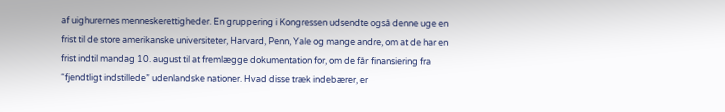af uighurernes menneskerettigheder. En gruppering i Kongressen udsendte også denne uge en frist til de store amerikanske universiteter, Harvard, Penn, Yale og mange andre, om at de har en frist indtil mandag 10. august til at fremlægge dokumentation for, om de får finansiering fra “fjendtligt indstillede” udenlandske nationer. Hvad disse træk indebærer, er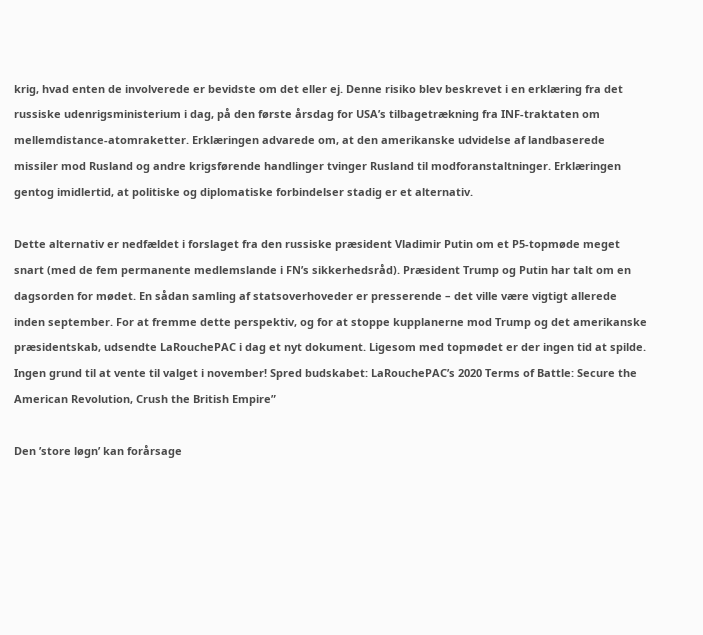krig, hvad enten de involverede er bevidste om det eller ej. Denne risiko blev beskrevet i en erklæring fra det russiske udenrigsministerium i dag, på den første årsdag for USA’s tilbagetrækning fra INF-traktaten om mellemdistance-atomraketter. Erklæringen advarede om, at den amerikanske udvidelse af landbaserede missiler mod Rusland og andre krigsførende handlinger tvinger Rusland til modforanstaltninger. Erklæringen gentog imidlertid, at politiske og diplomatiske forbindelser stadig er et alternativ.

Dette alternativ er nedfældet i forslaget fra den russiske præsident Vladimir Putin om et P5-topmøde meget snart (med de fem permanente medlemslande i FN’s sikkerhedsråd). Præsident Trump og Putin har talt om en dagsorden for mødet. En sådan samling af statsoverhoveder er presserende – det ville være vigtigt allerede inden september. For at fremme dette perspektiv, og for at stoppe kupplanerne mod Trump og det amerikanske præsidentskab, udsendte LaRouchePAC i dag et nyt dokument. Ligesom med topmødet er der ingen tid at spilde. Ingen grund til at vente til valget i november! Spred budskabet: LaRouchePAC’s 2020 Terms of Battle: Secure the American Revolution, Crush the British Empire”

Den ’store løgn’ kan forårsage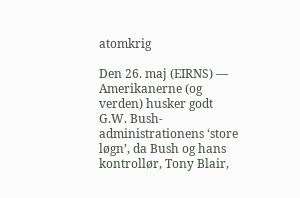atomkrig

Den 26. maj (EIRNS) — Amerikanerne (og verden) husker godt G.W. Bush-administrationens ‘store løgn’, da Bush og hans kontrollør, Tony Blair,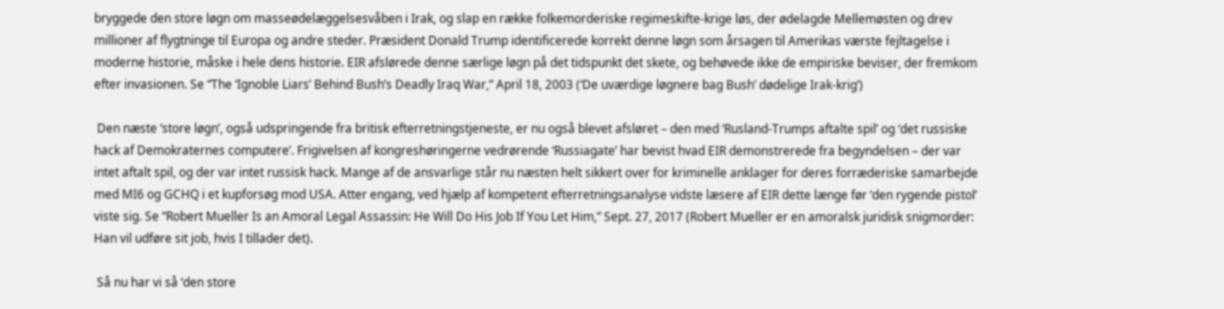bryggede den store løgn om masseødelæggelsesvåben i Irak, og slap en række folkemorderiske regimeskifte-krige løs, der ødelagde Mellemøsten og drev millioner af flygtninge til Europa og andre steder. Præsident Donald Trump identificerede korrekt denne løgn som årsagen til Amerikas værste fejltagelse i moderne historie, måske i hele dens historie. EIR afslørede denne særlige løgn på det tidspunkt det skete, og behøvede ikke de empiriske beviser, der fremkom efter invasionen. Se “The ‘Ignoble Liars’ Behind Bush’s Deadly Iraq War,” April 18, 2003 (‘De uværdige løgnere bag Bush’ dødelige Irak-krig’)

 Den næste ‘store løgn’, også udspringende fra britisk efterretningstjeneste, er nu også blevet afsløret – den med ‘Rusland-Trumps aftalte spil’ og ‘det russiske hack af Demokraternes computere’. Frigivelsen af kongreshøringerne vedrørende ‘Russiagate’ har bevist hvad EIR demonstrerede fra begyndelsen – der var intet aftalt spil, og der var intet russisk hack. Mange af de ansvarlige står nu næsten helt sikkert over for kriminelle anklager for deres forræderiske samarbejde med MI6 og GCHQ i et kupforsøg mod USA. Atter engang, ved hjælp af kompetent efterretningsanalyse vidste læsere af EIR dette længe før ‘den rygende pistol’ viste sig. Se “Robert Mueller Is an Amoral Legal Assassin: He Will Do His Job If You Let Him,” Sept. 27, 2017 (Robert Mueller er en amoralsk juridisk snigmorder: Han vil udføre sit job, hvis I tillader det).

 Så nu har vi så ‘den store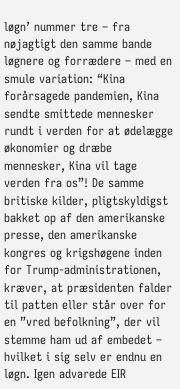løgn’ nummer tre – fra nøjagtigt den samme bande løgnere og forrædere – med en smule variation: “Kina forårsagede pandemien, Kina sendte smittede mennesker rundt i verden for at ødelægge økonomier og dræbe mennesker, Kina vil tage verden fra os”! De samme britiske kilder, pligtskyldigst bakket op af den amerikanske presse, den amerikanske kongres og krigshøgene inden for Trump-administrationen, kræver, at præsidenten falder til patten eller står over for en ”vred befolkning”, der vil stemme ham ud af embedet – hvilket i sig selv er endnu en løgn. Igen advarede EIR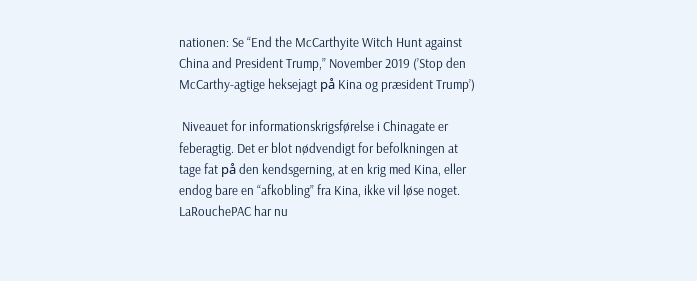nationen: Se “End the McCarthyite Witch Hunt against China and President Trump,” November 2019 (’Stop den McCarthy-agtige heksejagt på Kina og præsident Trump’)

 Niveauet for informationskrigsførelse i Chinagate er feberagtig. Det er blot nødvendigt for befolkningen at tage fat på den kendsgerning, at en krig med Kina, eller endog bare en “afkobling” fra Kina, ikke vil løse noget. LaRouchePAC har nu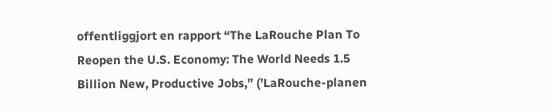offentliggjort en rapport “The LaRouche Plan To Reopen the U.S. Economy: The World Needs 1.5 Billion New, Productive Jobs,” (’LaRouche-planen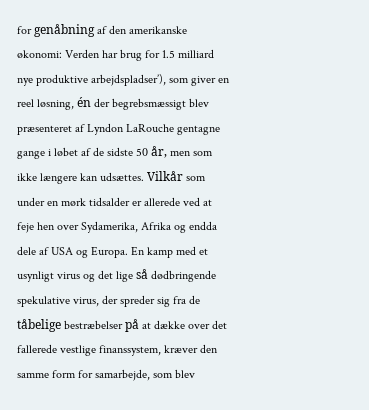for genåbning af den amerikanske økonomi: Verden har brug for 1.5 milliard nye produktive arbejdspladser’), som giver en reel løsning, én der begrebsmæssigt blev præsenteret af Lyndon LaRouche gentagne gange i løbet af de sidste 50 år, men som ikke længere kan udsættes. Vilkår som under en mørk tidsalder er allerede ved at feje hen over Sydamerika, Afrika og endda dele af USA og Europa. En kamp med et usynligt virus og det lige så dødbringende spekulative virus, der spreder sig fra de tåbelige bestræbelser på at dække over det fallerede vestlige finanssystem, kræver den samme form for samarbejde, som blev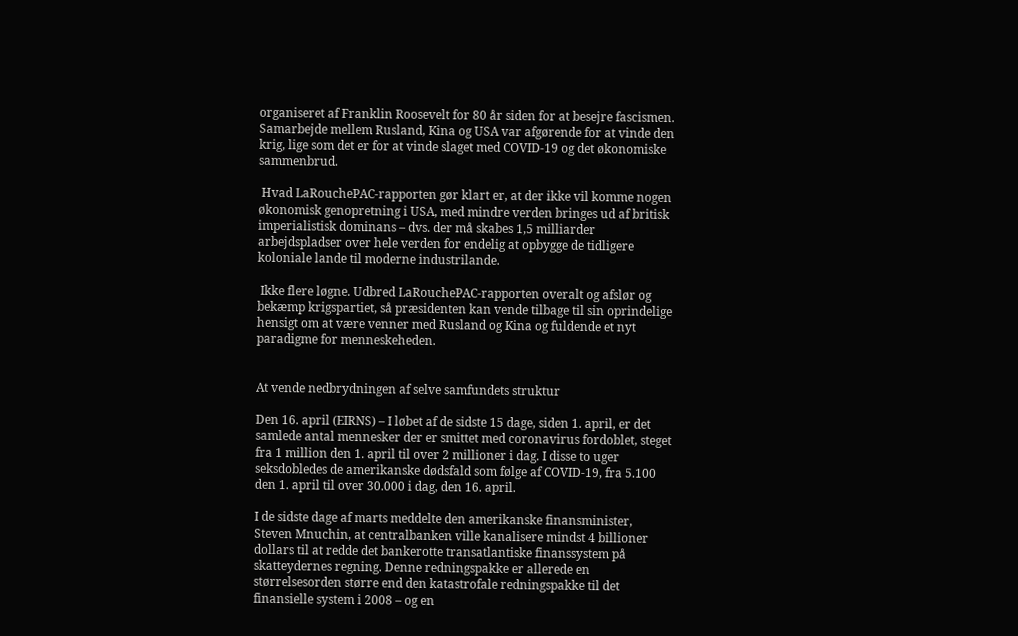organiseret af Franklin Roosevelt for 80 år siden for at besejre fascismen. Samarbejde mellem Rusland, Kina og USA var afgørende for at vinde den krig, lige som det er for at vinde slaget med COVID-19 og det økonomiske sammenbrud.

 Hvad LaRouchePAC-rapporten gør klart er, at der ikke vil komme nogen økonomisk genopretning i USA, med mindre verden bringes ud af britisk imperialistisk dominans – dvs. der må skabes 1,5 milliarder arbejdspladser over hele verden for endelig at opbygge de tidligere koloniale lande til moderne industrilande.

 Ikke flere løgne. Udbred LaRouchePAC-rapporten overalt og afslør og bekæmp krigspartiet, så præsidenten kan vende tilbage til sin oprindelige hensigt om at være venner med Rusland og Kina og fuldende et nyt paradigme for menneskeheden.


At vende nedbrydningen af selve samfundets struktur

Den 16. april (EIRNS) – I løbet af de sidste 15 dage, siden 1. april, er det samlede antal mennesker der er smittet med coronavirus fordoblet, steget fra 1 million den 1. april til over 2 millioner i dag. I disse to uger seksdobledes de amerikanske dødsfald som følge af COVID-19, fra 5.100 den 1. april til over 30.000 i dag, den 16. april.

I de sidste dage af marts meddelte den amerikanske finansminister, Steven Mnuchin, at centralbanken ville kanalisere mindst 4 billioner dollars til at redde det bankerotte transatlantiske finanssystem på skatteydernes regning. Denne redningspakke er allerede en størrelsesorden større end den katastrofale redningspakke til det finansielle system i 2008 – og en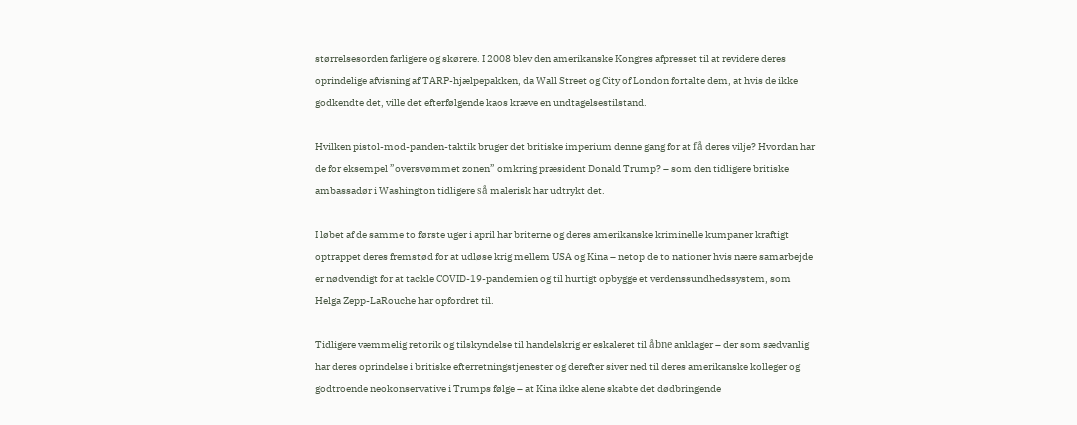størrelsesorden farligere og skørere. I 2008 blev den amerikanske Kongres afpresset til at revidere deres oprindelige afvisning af TARP-hjælpepakken, da Wall Street og City of London fortalte dem, at hvis de ikke godkendte det, ville det efterfølgende kaos kræve en undtagelsestilstand.

Hvilken pistol-mod-panden-taktik bruger det britiske imperium denne gang for at få deres vilje? Hvordan har de for eksempel ”oversvømmet zonen” omkring præsident Donald Trump? – som den tidligere britiske ambassadør i Washington tidligere så malerisk har udtrykt det.

I løbet af de samme to første uger i april har briterne og deres amerikanske kriminelle kumpaner kraftigt optrappet deres fremstød for at udløse krig mellem USA og Kina – netop de to nationer hvis nære samarbejde er nødvendigt for at tackle COVID-19-pandemien og til hurtigt opbygge et verdenssundhedssystem, som Helga Zepp-LaRouche har opfordret til.

Tidligere væmmelig retorik og tilskyndelse til handelskrig er eskaleret til åbne anklager – der som sædvanlig har deres oprindelse i britiske efterretningstjenester og derefter siver ned til deres amerikanske kolleger og godtroende neokonservative i Trumps følge – at Kina ikke alene skabte det dødbringende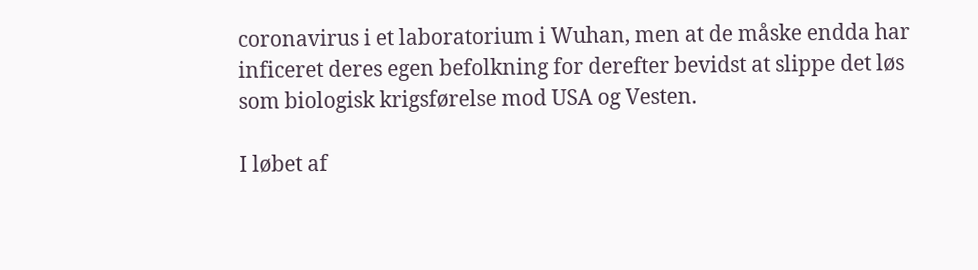coronavirus i et laboratorium i Wuhan, men at de måske endda har inficeret deres egen befolkning for derefter bevidst at slippe det løs som biologisk krigsførelse mod USA og Vesten.

I løbet af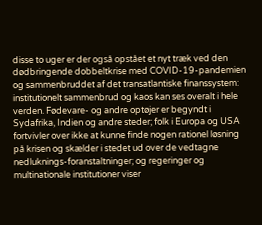disse to uger er der også opstået et nyt træk ved den dødbringende dobbeltkrise med COVID-19-pandemien og sammenbruddet af det transatlantiske finanssystem: institutionelt sammenbrud og kaos kan ses overalt i hele verden. Fødevare- og andre optøjer er begyndt i Sydafrika, Indien og andre steder; folk i Europa og USA fortvivler over ikke at kunne finde nogen rationel løsning på krisen og skælder i stedet ud over de vedtagne nedluknings-foranstaltninger; og regeringer og multinationale institutioner viser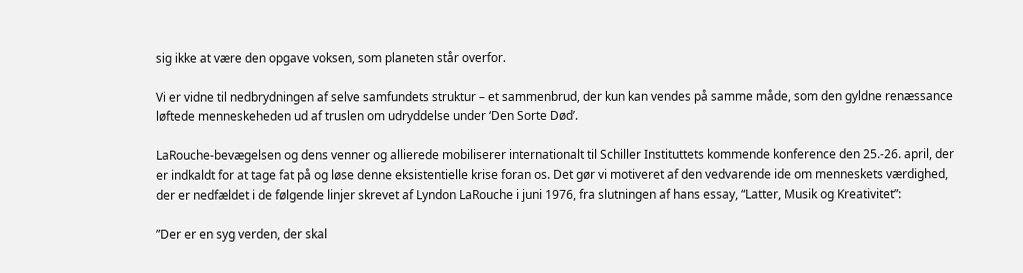sig ikke at være den opgave voksen, som planeten står overfor.

Vi er vidne til nedbrydningen af selve samfundets struktur – et sammenbrud, der kun kan vendes på samme måde, som den gyldne renæssance løftede menneskeheden ud af truslen om udryddelse under ‘Den Sorte Død’.

LaRouche-bevægelsen og dens venner og allierede mobiliserer internationalt til Schiller Instituttets kommende konference den 25.-26. april, der er indkaldt for at tage fat på og løse denne eksistentielle krise foran os. Det gør vi motiveret af den vedvarende ide om menneskets værdighed, der er nedfældet i de følgende linjer skrevet af Lyndon LaRouche i juni 1976, fra slutningen af hans essay, “Latter, Musik og Kreativitet”:

”Der er en syg verden, der skal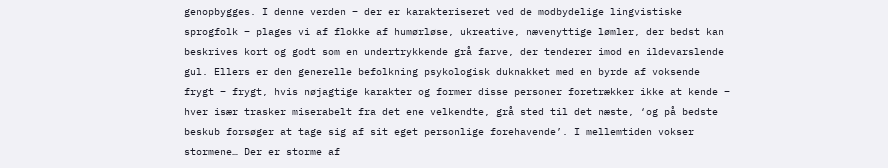genopbygges. I denne verden – der er karakteriseret ved de modbydelige lingvistiske sprogfolk – plages vi af flokke af humørløse, ukreative, nævenyttige lømler, der bedst kan beskrives kort og godt som en undertrykkende grå farve, der tenderer imod en ildevarslende gul. Ellers er den generelle befolkning psykologisk duknakket med en byrde af voksende frygt – frygt, hvis nøjagtige karakter og former disse personer foretrækker ikke at kende – hver især trasker miserabelt fra det ene velkendte, grå sted til det næste, ‘og på bedste beskub forsøger at tage sig af sit eget personlige forehavende’. I mellemtiden vokser stormene… Der er storme af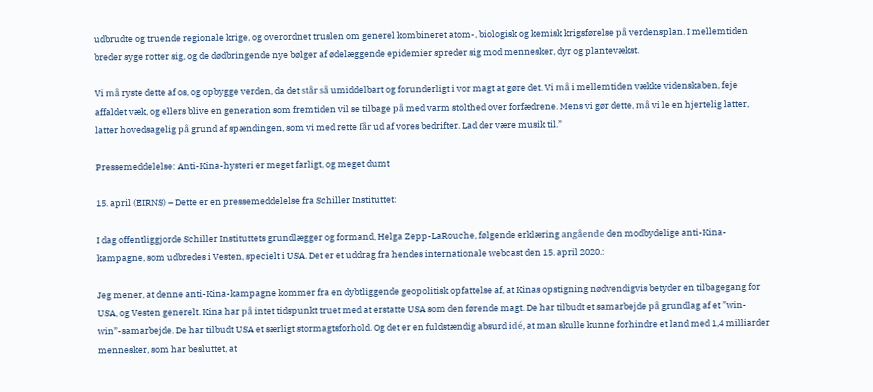udbrudte og truende regionale krige, og overordnet truslen om generel kombineret atom-, biologisk og kemisk krigsførelse på verdensplan. I mellemtiden breder syge rotter sig, og de dødbringende nye bølger af ødelæggende epidemier spreder sig mod mennesker, dyr og plantevækst.

Vi må ryste dette af os, og opbygge verden, da det står så umiddelbart og forunderligt i vor magt at gøre det. Vi må i mellemtiden vække videnskaben, feje affaldet væk, og ellers blive en generation som fremtiden vil se tilbage på med varm stolthed over forfædrene. Mens vi gør dette, må vi le en hjertelig latter, latter hovedsagelig på grund af spændingen, som vi med rette får ud af vores bedrifter. Lad der være musik til.”

Pressemeddelelse: Anti-Kina-hysteri er meget farligt, og meget dumt

15. april (EIRNS) – Dette er en pressemeddelelse fra Schiller Instituttet:

I dag offentliggjorde Schiller Instituttets grundlægger og formand, Helga Zepp-LaRouche, følgende erklæring angående den modbydelige anti-Kina-kampagne, som udbredes i Vesten, specielt i USA. Det er et uddrag fra hendes internationale webcast den 15. april 2020.:

Jeg mener, at denne anti-Kina-kampagne kommer fra en dybtliggende geopolitisk opfattelse af, at Kinas opstigning nødvendigvis betyder en tilbagegang for USA, og Vesten generelt. Kina har på intet tidspunkt truet med at erstatte USA som den førende magt. De har tilbudt et samarbejde på grundlag af et ”win-win”-samarbejde. De har tilbudt USA et særligt stormagtsforhold. Og det er en fuldstændig absurd idé, at man skulle kunne forhindre et land med 1,4 milliarder mennesker, som har besluttet, at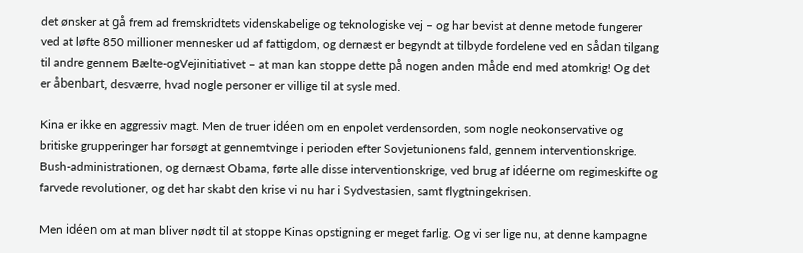det ønsker at gå frem ad fremskridtets videnskabelige og teknologiske vej – og har bevist at denne metode fungerer ved at løfte 850 millioner mennesker ud af fattigdom, og dernæst er begyndt at tilbyde fordelene ved en sådan tilgang til andre gennem Bælte-ogVejinitiativet – at man kan stoppe dette på nogen anden måde end med atomkrig! Og det er åbenbart, desværre, hvad nogle personer er villige til at sysle med.

Kina er ikke en aggressiv magt. Men de truer idéen om en enpolet verdensorden, som nogle neokonservative og britiske grupperinger har forsøgt at gennemtvinge i perioden efter Sovjetunionens fald, gennem interventionskrige. Bush-administrationen, og dernæst Obama, førte alle disse interventionskrige, ved brug af idéerne om regimeskifte og farvede revolutioner, og det har skabt den krise vi nu har i Sydvestasien, samt flygtningekrisen.

Men idéen om at man bliver nødt til at stoppe Kinas opstigning er meget farlig. Og vi ser lige nu, at denne kampagne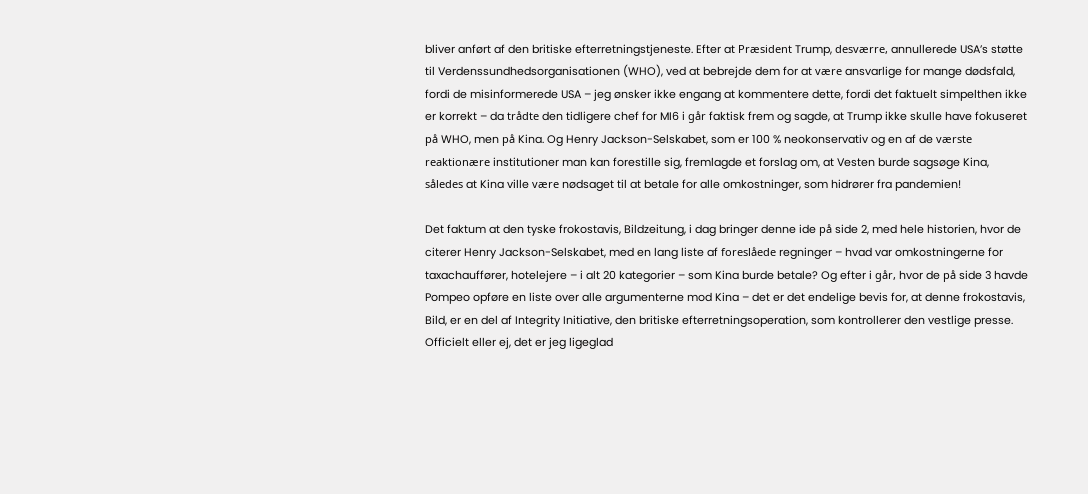bliver anført af den britiske efterretningstjeneste. Efter at Præsident Trump, desværre, annullerede USA’s støtte til Verdenssundhedsorganisationen (WHO), ved at bebrejde dem for at være ansvarlige for mange dødsfald, fordi de misinformerede USA – jeg ønsker ikke engang at kommentere dette, fordi det faktuelt simpelthen ikke er korrekt – da trådte den tidligere chef for MI6 i går faktisk frem og sagde, at Trump ikke skulle have fokuseret på WHO, men på Kina. Og Henry Jackson-Selskabet, som er 100 % neokonservativ og en af de værste reaktionære institutioner man kan forestille sig, fremlagde et forslag om, at Vesten burde sagsøge Kina, således at Kina ville være nødsaget til at betale for alle omkostninger, som hidrører fra pandemien!

Det faktum at den tyske frokostavis, Bildzeitung, i dag bringer denne ide på side 2, med hele historien, hvor de citerer Henry Jackson-Selskabet, med en lang liste af foreslåede regninger – hvad var omkostningerne for taxachauffører, hotelejere – i alt 20 kategorier – som Kina burde betale? Og efter i går, hvor de på side 3 havde Pompeo opføre en liste over alle argumenterne mod Kina – det er det endelige bevis for, at denne frokostavis, Bild, er en del af Integrity Initiative, den britiske efterretningsoperation, som kontrollerer den vestlige presse. Officielt eller ej, det er jeg ligeglad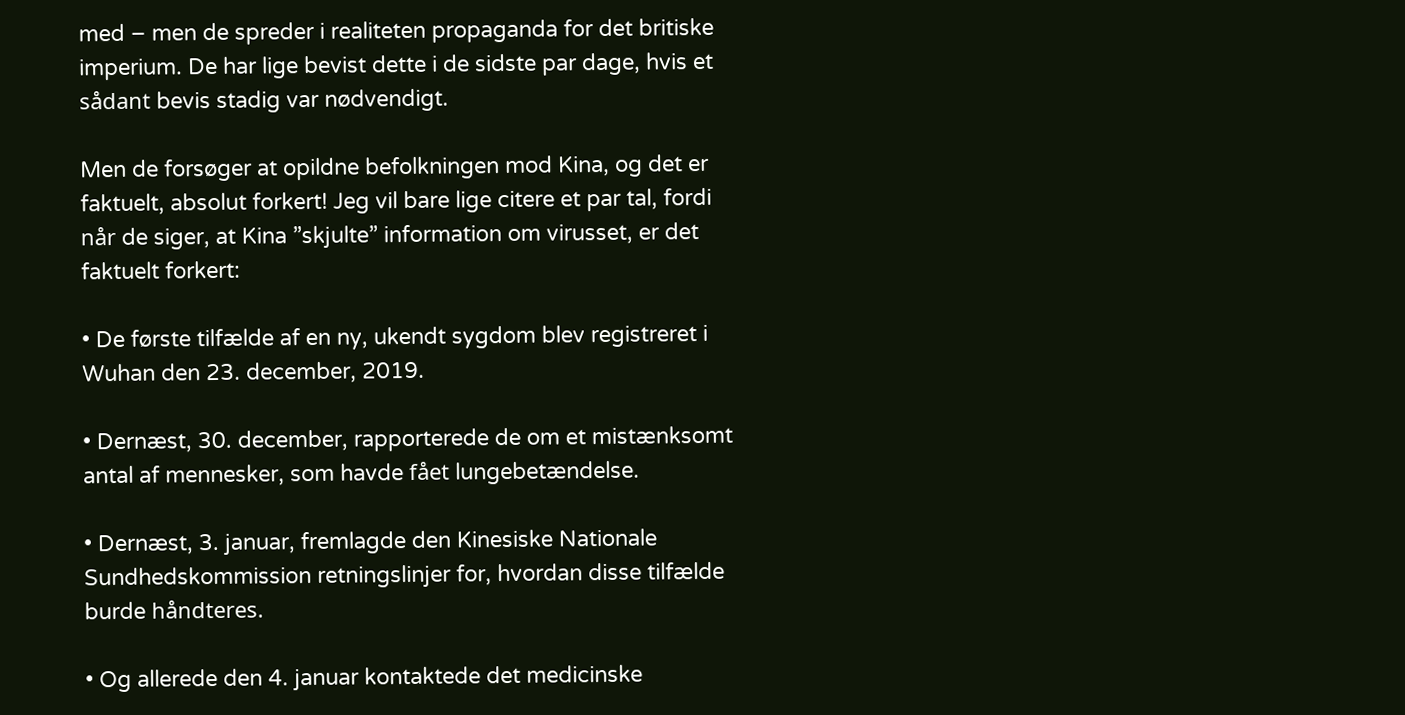med – men de spreder i realiteten propaganda for det britiske imperium. De har lige bevist dette i de sidste par dage, hvis et sådant bevis stadig var nødvendigt.

Men de forsøger at opildne befolkningen mod Kina, og det er faktuelt, absolut forkert! Jeg vil bare lige citere et par tal, fordi når de siger, at Kina ”skjulte” information om virusset, er det faktuelt forkert:

• De første tilfælde af en ny, ukendt sygdom blev registreret i Wuhan den 23. december, 2019.

• Dernæst, 30. december, rapporterede de om et mistænksomt antal af mennesker, som havde fået lungebetændelse.

• Dernæst, 3. januar, fremlagde den Kinesiske Nationale Sundhedskommission retningslinjer for, hvordan disse tilfælde burde håndteres.

• Og allerede den 4. januar kontaktede det medicinske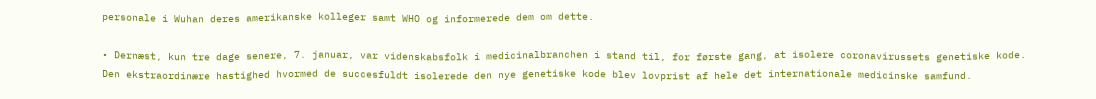personale i Wuhan deres amerikanske kolleger samt WHO og informerede dem om dette.

• Dernæst, kun tre dage senere, 7. januar, var videnskabsfolk i medicinalbranchen i stand til, for første gang, at isolere coronavirussets genetiske kode. Den ekstraordinære hastighed hvormed de succesfuldt isolerede den nye genetiske kode blev lovprist af hele det internationale medicinske samfund.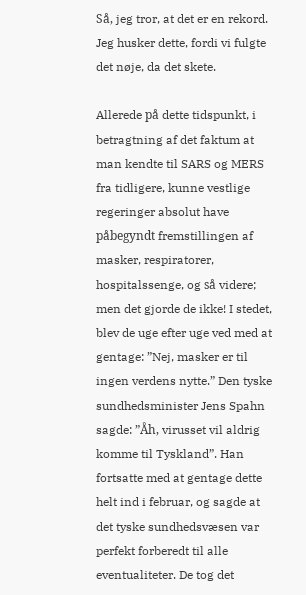Så, jeg tror, at det er en rekord. Jeg husker dette, fordi vi fulgte det nøje, da det skete.

Allerede på dette tidspunkt, i betragtning af det faktum at man kendte til SARS og MERS fra tidligere, kunne vestlige regeringer absolut have påbegyndt fremstillingen af masker, respiratorer, hospitalssenge, og så videre; men det gjorde de ikke! I stedet, blev de uge efter uge ved med at gentage: ”Nej, masker er til ingen verdens nytte.” Den tyske sundhedsminister Jens Spahn sagde: ”Åh, virusset vil aldrig komme til Tyskland”. Han fortsatte med at gentage dette helt ind i februar, og sagde at det tyske sundhedsvæsen var perfekt forberedt til alle eventualiteter. De tog det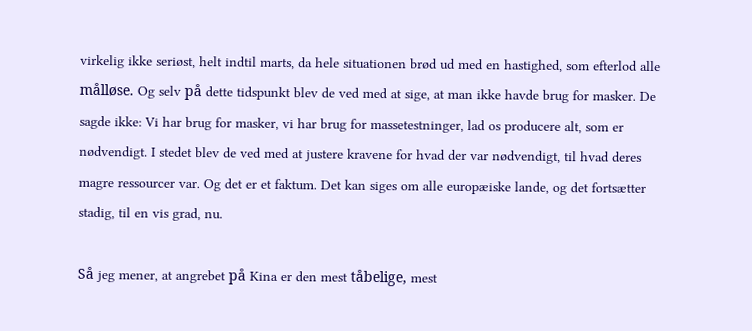virkelig ikke seriøst, helt indtil marts, da hele situationen brød ud med en hastighed, som efterlod alle målløse. Og selv på dette tidspunkt blev de ved med at sige, at man ikke havde brug for masker. De sagde ikke: Vi har brug for masker, vi har brug for massetestninger, lad os producere alt, som er nødvendigt. I stedet blev de ved med at justere kravene for hvad der var nødvendigt, til hvad deres magre ressourcer var. Og det er et faktum. Det kan siges om alle europæiske lande, og det fortsætter stadig, til en vis grad, nu.

Så jeg mener, at angrebet på Kina er den mest tåbelige, mest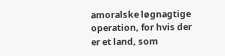amoralske løgnagtige operation, for hvis der er et land, som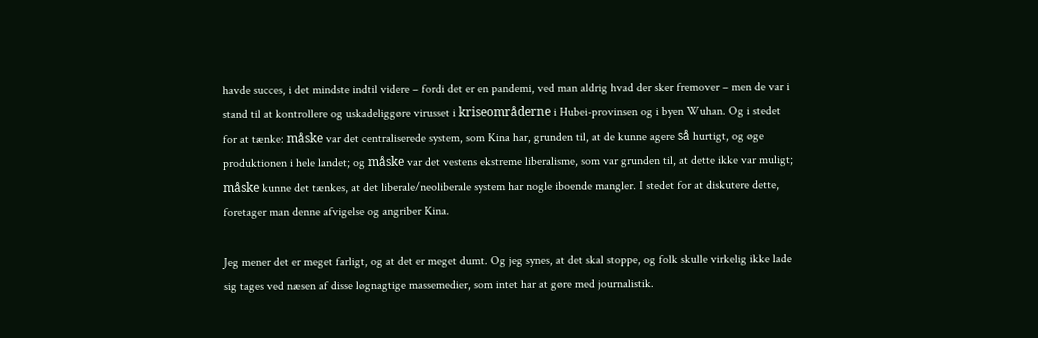havde succes, i det mindste indtil videre – fordi det er en pandemi, ved man aldrig hvad der sker fremover – men de var i stand til at kontrollere og uskadeliggøre virusset i kriseområderne i Hubei-provinsen og i byen Wuhan. Og i stedet for at tænke: måske var det centraliserede system, som Kina har, grunden til, at de kunne agere så hurtigt, og øge produktionen i hele landet; og måske var det vestens ekstreme liberalisme, som var grunden til, at dette ikke var muligt; måske kunne det tænkes, at det liberale/neoliberale system har nogle iboende mangler. I stedet for at diskutere dette, foretager man denne afvigelse og angriber Kina.

Jeg mener det er meget farligt, og at det er meget dumt. Og jeg synes, at det skal stoppe, og folk skulle virkelig ikke lade sig tages ved næsen af disse løgnagtige massemedier, som intet har at gøre med journalistik.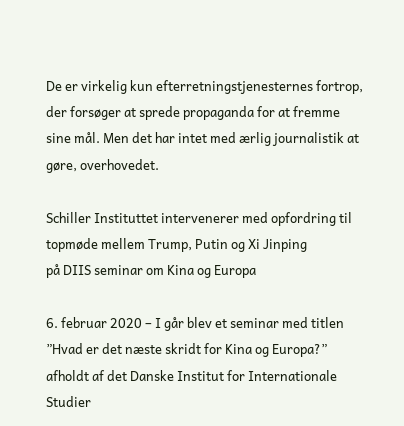De er virkelig kun efterretningstjenesternes fortrop, der forsøger at sprede propaganda for at fremme sine mål. Men det har intet med ærlig journalistik at gøre, overhovedet.

Schiller Instituttet intervenerer med opfordring til topmøde mellem Trump, Putin og Xi Jinping
på DIIS seminar om Kina og Europa

6. februar 2020 – I går blev et seminar med titlen ”Hvad er det næste skridt for Kina og Europa?” afholdt af det Danske Institut for Internationale Studier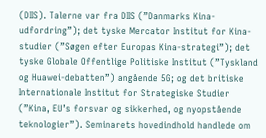(DIIS). Talerne var fra DIIS (”Danmarks Kina-udfordring”); det tyske Mercator Institut for Kina-studier (”Søgen efter Europas Kina-strategi”); det tyske Globale Offentlige Politiske Institut (”Tyskland og Huawei-debatten”) angående 5G; og det britiske Internationale Institut for Strategiske Studier (”Kina, EU’s forsvar og sikkerhed, og nyopstående teknologier”). Seminarets hovedindhold handlede om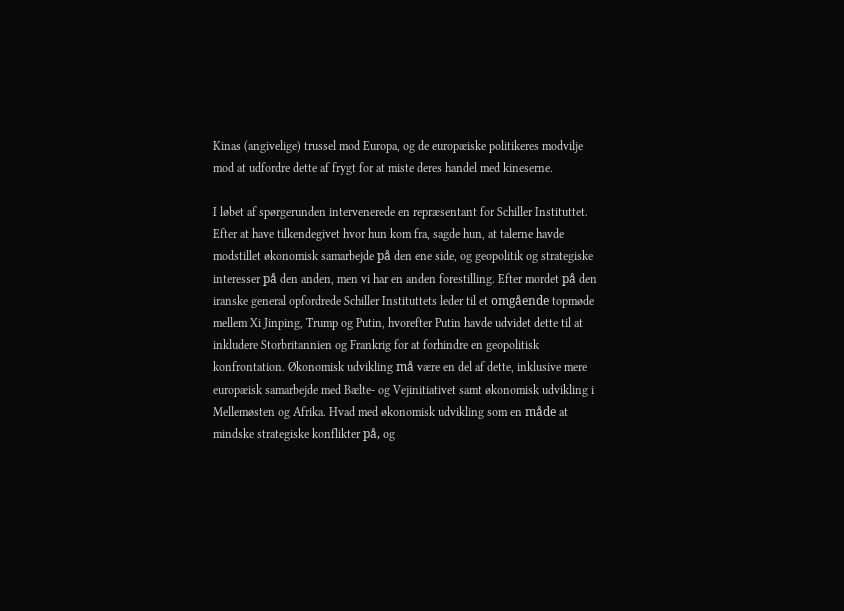Kinas (angivelige) trussel mod Europa, og de europæiske politikeres modvilje mod at udfordre dette af frygt for at miste deres handel med kineserne.

I løbet af spørgerunden intervenerede en repræsentant for Schiller Instituttet. Efter at have tilkendegivet hvor hun kom fra, sagde hun, at talerne havde modstillet økonomisk samarbejde på den ene side, og geopolitik og strategiske interesser på den anden, men vi har en anden forestilling. Efter mordet på den iranske general opfordrede Schiller Instituttets leder til et omgående topmøde mellem Xi Jinping, Trump og Putin, hvorefter Putin havde udvidet dette til at inkludere Storbritannien og Frankrig for at forhindre en geopolitisk konfrontation. Økonomisk udvikling må være en del af dette, inklusive mere europæisk samarbejde med Bælte- og Vejinitiativet samt økonomisk udvikling i Mellemøsten og Afrika. Hvad med økonomisk udvikling som en måde at mindske strategiske konflikter på, og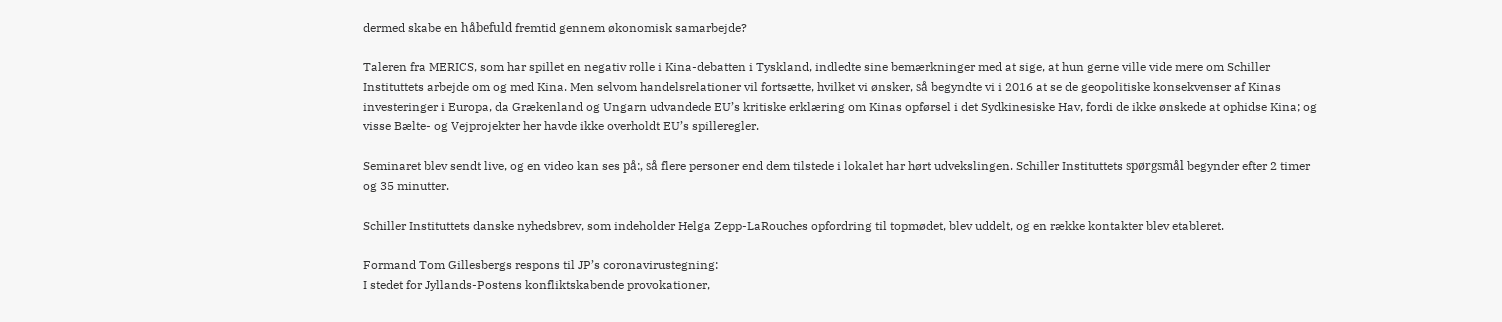dermed skabe en håbefuld fremtid gennem økonomisk samarbejde?

Taleren fra MERICS, som har spillet en negativ rolle i Kina-debatten i Tyskland, indledte sine bemærkninger med at sige, at hun gerne ville vide mere om Schiller Instituttets arbejde om og med Kina. Men selvom handelsrelationer vil fortsætte, hvilket vi ønsker, så begyndte vi i 2016 at se de geopolitiske konsekvenser af Kinas investeringer i Europa, da Grækenland og Ungarn udvandede EU’s kritiske erklæring om Kinas opførsel i det Sydkinesiske Hav, fordi de ikke ønskede at ophidse Kina; og visse Bælte- og Vejprojekter her havde ikke overholdt EU’s spilleregler.

Seminaret blev sendt live, og en video kan ses på:, så flere personer end dem tilstede i lokalet har hørt udvekslingen. Schiller Instituttets spørgsmål begynder efter 2 timer og 35 minutter.

Schiller Instituttets danske nyhedsbrev, som indeholder Helga Zepp-LaRouches opfordring til topmødet, blev uddelt, og en række kontakter blev etableret.

Formand Tom Gillesbergs respons til JP’s coronavirustegning:
I stedet for Jyllands-Postens konfliktskabende provokationer,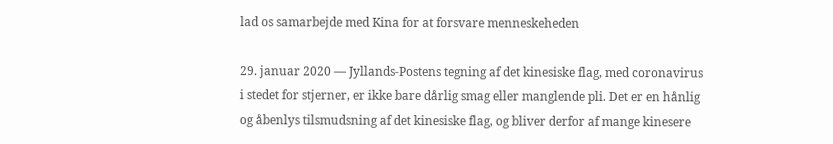lad os samarbejde med Kina for at forsvare menneskeheden

29. januar 2020 — Jyllands-Postens tegning af det kinesiske flag, med coronavirus i stedet for stjerner, er ikke bare dårlig smag eller manglende pli. Det er en hånlig og åbenlys tilsmudsning af det kinesiske flag, og bliver derfor af mange kinesere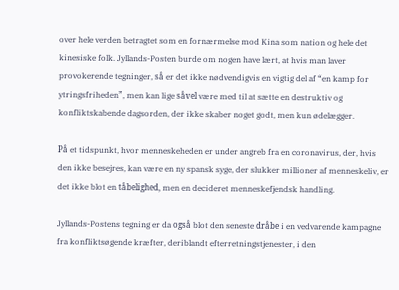over hele verden betragtet som en fornærmelse mod Kina som nation og hele det kinesiske folk. Jyllands-Posten burde om nogen have lært, at hvis man laver provokerende tegninger, så er det ikke nødvendigvis en vigtig del af “en kamp for ytringsfriheden”, men kan lige såvel være med til at sætte en destruktiv og konfliktskabende dagsorden, der ikke skaber noget godt, men kun ødelægger.

På et tidspunkt, hvor menneskeheden er under angreb fra en coronavirus, der, hvis den ikke besejres, kan være en ny spansk syge, der slukker millioner af menneskeliv, er det ikke blot en tåbelighed, men en decideret menneskefjendsk handling.

Jyllands-Postens tegning er da også blot den seneste dråbe i en vedvarende kampagne fra konfliktsøgende kræfter, deriblandt efterretningstjenester, i den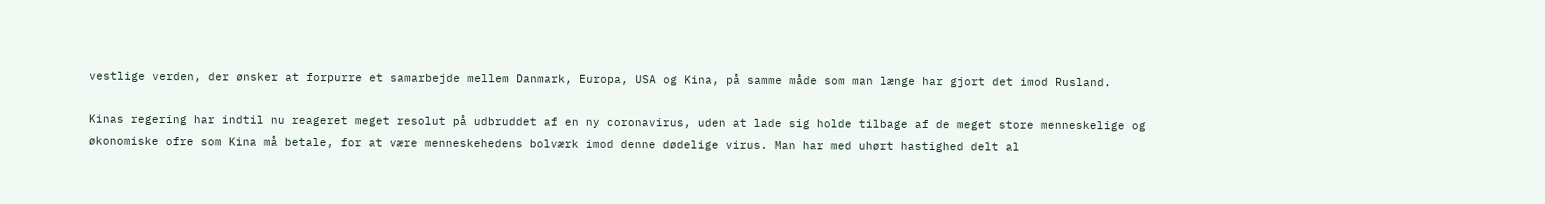vestlige verden, der ønsker at forpurre et samarbejde mellem Danmark, Europa, USA og Kina, på samme måde som man længe har gjort det imod Rusland.

Kinas regering har indtil nu reageret meget resolut på udbruddet af en ny coronavirus, uden at lade sig holde tilbage af de meget store menneskelige og økonomiske ofre som Kina må betale, for at være menneskehedens bolværk imod denne dødelige virus. Man har med uhørt hastighed delt al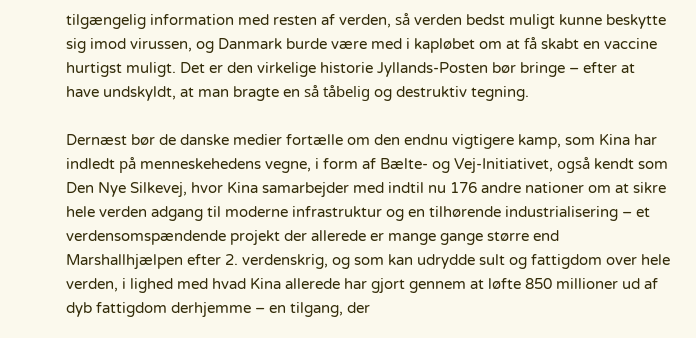tilgængelig information med resten af verden, så verden bedst muligt kunne beskytte sig imod virussen, og Danmark burde være med i kapløbet om at få skabt en vaccine hurtigst muligt. Det er den virkelige historie Jyllands-Posten bør bringe – efter at have undskyldt, at man bragte en så tåbelig og destruktiv tegning.

Dernæst bør de danske medier fortælle om den endnu vigtigere kamp, som Kina har indledt på menneskehedens vegne, i form af Bælte- og Vej-Initiativet, også kendt som Den Nye Silkevej, hvor Kina samarbejder med indtil nu 176 andre nationer om at sikre hele verden adgang til moderne infrastruktur og en tilhørende industrialisering – et verdensomspændende projekt der allerede er mange gange større end Marshallhjælpen efter 2. verdenskrig, og som kan udrydde sult og fattigdom over hele verden, i lighed med hvad Kina allerede har gjort gennem at løfte 850 millioner ud af dyb fattigdom derhjemme – en tilgang, der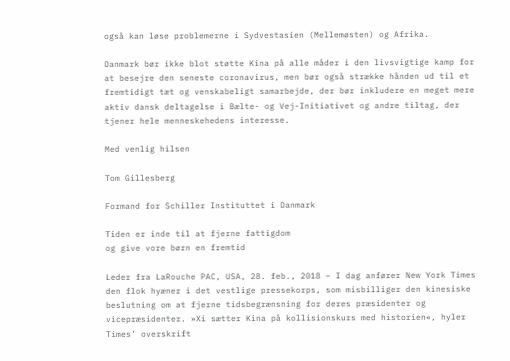også kan løse problemerne i Sydvestasien (Mellemøsten) og Afrika.

Danmark bør ikke blot støtte Kina på alle måder i den livsvigtige kamp for at besejre den seneste coronavirus, men bør også strække hånden ud til et fremtidigt tæt og venskabeligt samarbejde, der bør inkludere en meget mere aktiv dansk deltagelse i Bælte- og Vej-Initiativet og andre tiltag, der tjener hele menneskehedens interesse.

Med venlig hilsen

Tom Gillesberg

Formand for Schiller Instituttet i Danmark

Tiden er inde til at fjerne fattigdom
og give vore børn en fremtid

Leder fra LaRouche PAC, USA, 28. feb., 2018 – I dag anfører New York Times den flok hyæner i det vestlige pressekorps, som misbilliger den kinesiske beslutning om at fjerne tidsbegrænsning for deres præsidenter og vicepræsidenter. »Xi sætter Kina på kollisionskurs med historien«, hyler Times’ overskrift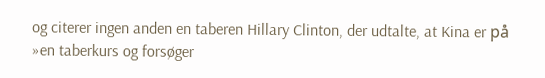og citerer ingen anden en taberen Hillary Clinton, der udtalte, at Kina er på »en taberkurs og forsøger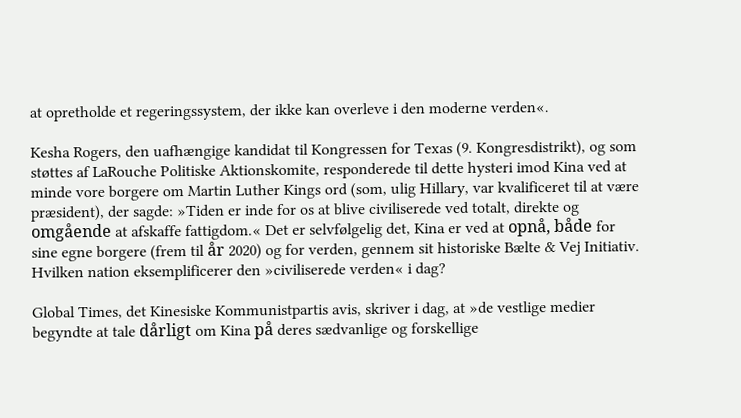at opretholde et regeringssystem, der ikke kan overleve i den moderne verden«.

Kesha Rogers, den uafhængige kandidat til Kongressen for Texas (9. Kongresdistrikt), og som støttes af LaRouche Politiske Aktionskomite, responderede til dette hysteri imod Kina ved at minde vore borgere om Martin Luther Kings ord (som, ulig Hillary, var kvalificeret til at være præsident), der sagde: »Tiden er inde for os at blive civiliserede ved totalt, direkte og omgående at afskaffe fattigdom.« Det er selvfølgelig det, Kina er ved at opnå, både for sine egne borgere (frem til år 2020) og for verden, gennem sit historiske Bælte & Vej Initiativ. Hvilken nation eksemplificerer den »civiliserede verden« i dag?

Global Times, det Kinesiske Kommunistpartis avis, skriver i dag, at »de vestlige medier begyndte at tale dårligt om Kina på deres sædvanlige og forskellige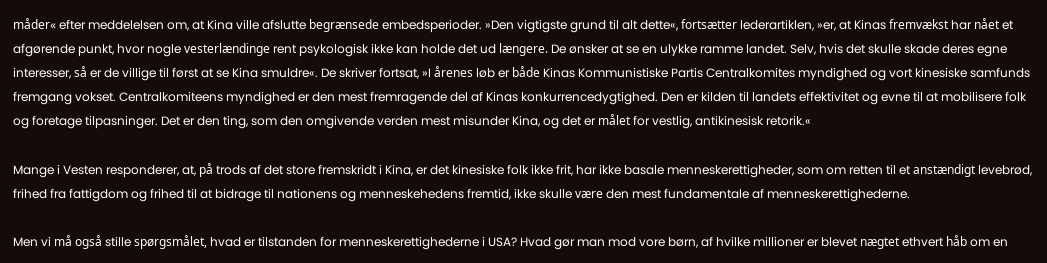måder« efter meddelelsen om, at Kina ville afslutte begrænsede embedsperioder. »Den vigtigste grund til alt dette«, fortsætter lederartiklen, »er, at Kinas fremvækst har nået et afgørende punkt, hvor nogle vesterlændinge rent psykologisk ikke kan holde det ud længere. De ønsker at se en ulykke ramme landet. Selv, hvis det skulle skade deres egne interesser, så er de villige til først at se Kina smuldre«. De skriver fortsat, »I årenes løb er både Kinas Kommunistiske Partis Centralkomites myndighed og vort kinesiske samfunds fremgang vokset. Centralkomiteens myndighed er den mest fremragende del af Kinas konkurrencedygtighed. Den er kilden til landets effektivitet og evne til at mobilisere folk og foretage tilpasninger. Det er den ting, som den omgivende verden mest misunder Kina, og det er målet for vestlig, antikinesisk retorik.«

Mange i Vesten responderer, at, på trods af det store fremskridt i Kina, er det kinesiske folk ikke frit, har ikke basale menneskerettigheder, som om retten til et anstændigt levebrød, frihed fra fattigdom og frihed til at bidrage til nationens og menneskehedens fremtid, ikke skulle være den mest fundamentale af menneskerettighederne.

Men vi må også stille spørgsmålet, hvad er tilstanden for menneskerettighederne i USA? Hvad gør man mod vore børn, af hvilke millioner er blevet nægtet ethvert håb om en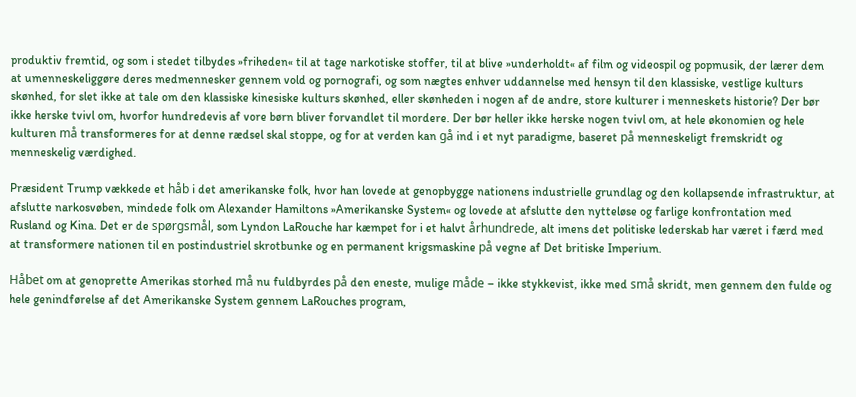produktiv fremtid, og som i stedet tilbydes »friheden« til at tage narkotiske stoffer, til at blive »underholdt« af film og videospil og popmusik, der lærer dem at umenneskeliggøre deres medmennesker gennem vold og pornografi, og som nægtes enhver uddannelse med hensyn til den klassiske, vestlige kulturs skønhed, for slet ikke at tale om den klassiske kinesiske kulturs skønhed, eller skønheden i nogen af de andre, store kulturer i menneskets historie? Der bør ikke herske tvivl om, hvorfor hundredevis af vore børn bliver forvandlet til mordere. Der bør heller ikke herske nogen tvivl om, at hele økonomien og hele kulturen må transformeres for at denne rædsel skal stoppe, og for at verden kan gå ind i et nyt paradigme, baseret på menneskeligt fremskridt og menneskelig værdighed.

Præsident Trump vækkede et håb i det amerikanske folk, hvor han lovede at genopbygge nationens industrielle grundlag og den kollapsende infrastruktur, at afslutte narkosvøben, mindede folk om Alexander Hamiltons »Amerikanske System« og lovede at afslutte den nytteløse og farlige konfrontation med Rusland og Kina. Det er de spørgsmål, som Lyndon LaRouche har kæmpet for i et halvt århundrede, alt imens det politiske lederskab har været i færd med at transformere nationen til en postindustriel skrotbunke og en permanent krigsmaskine på vegne af Det britiske Imperium.

Håbet om at genoprette Amerikas storhed må nu fuldbyrdes på den eneste, mulige måde – ikke stykkevist, ikke med små skridt, men gennem den fulde og hele genindførelse af det Amerikanske System gennem LaRouches program,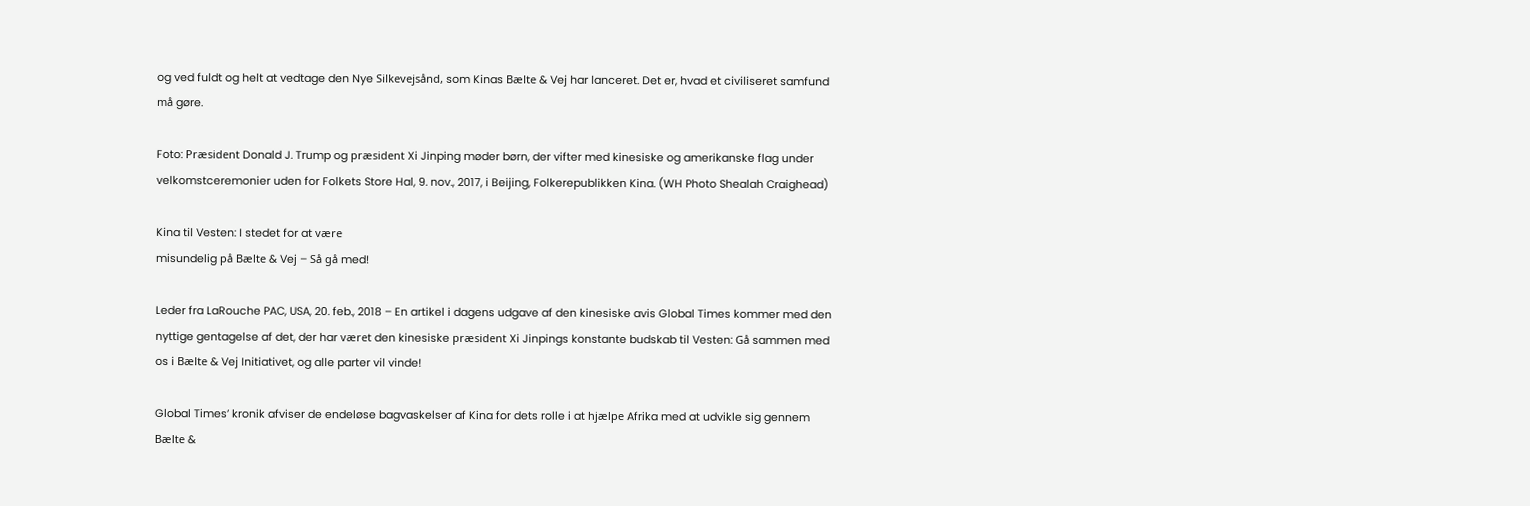og ved fuldt og helt at vedtage den Nye Silkevejsånd, som Kinas Bælte & Vej har lanceret. Det er, hvad et civiliseret samfund må gøre.

Foto: Præsident Donald J. Trump og præsident Xi Jinping møder børn, der vifter med kinesiske og amerikanske flag under velkomstceremonier uden for Folkets Store Hal, 9. nov., 2017, i Beijing, Folkerepublikken Kina. (WH Photo Shealah Craighead)

Kina til Vesten: I stedet for at være
misundelig på Bælte & Vej – Så gå med!

Leder fra LaRouche PAC, USA, 20. feb., 2018 – En artikel i dagens udgave af den kinesiske avis Global Times kommer med den nyttige gentagelse af det, der har været den kinesiske præsident Xi Jinpings konstante budskab til Vesten: Gå sammen med os i Bælte & Vej Initiativet, og alle parter vil vinde!

Global Times’ kronik afviser de endeløse bagvaskelser af Kina for dets rolle i at hjælpe Afrika med at udvikle sig gennem Bælte &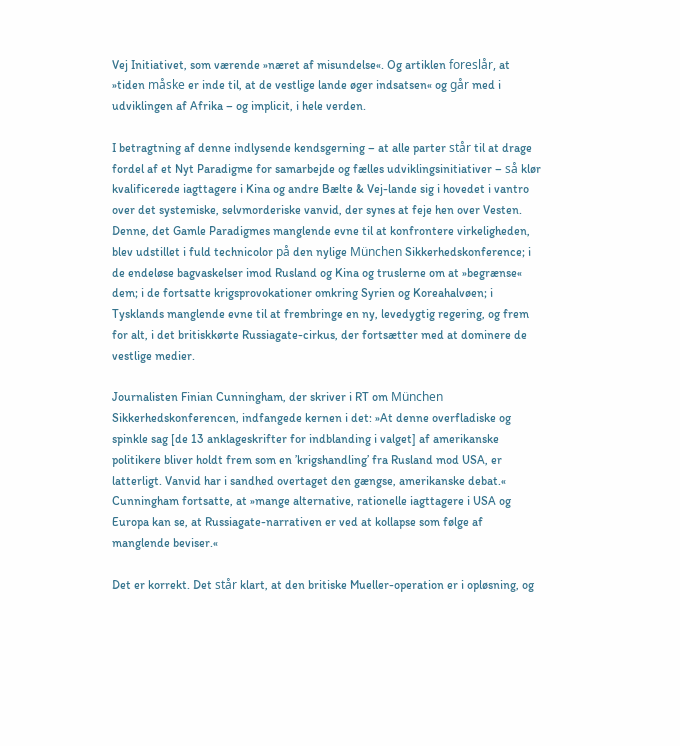Vej Initiativet, som værende »næret af misundelse«. Og artiklen foreslår, at »tiden måske er inde til, at de vestlige lande øger indsatsen« og går med i udviklingen af Afrika – og implicit, i hele verden.

I betragtning af denne indlysende kendsgerning – at alle parter står til at drage fordel af et Nyt Paradigme for samarbejde og fælles udviklingsinitiativer – så klør kvalificerede iagttagere i Kina og andre Bælte & Vej-lande sig i hovedet i vantro over det systemiske, selvmorderiske vanvid, der synes at feje hen over Vesten. Denne, det Gamle Paradigmes manglende evne til at konfrontere virkeligheden, blev udstillet i fuld technicolor på den nylige München Sikkerhedskonference; i de endeløse bagvaskelser imod Rusland og Kina og truslerne om at »begrænse« dem; i de fortsatte krigsprovokationer omkring Syrien og Koreahalvøen; i Tysklands manglende evne til at frembringe en ny, levedygtig regering, og frem for alt, i det britiskkørte Russiagate-cirkus, der fortsætter med at dominere de vestlige medier.

Journalisten Finian Cunningham, der skriver i RT om München Sikkerhedskonferencen, indfangede kernen i det: »At denne overfladiske og spinkle sag [de 13 anklageskrifter for indblanding i valget] af amerikanske politikere bliver holdt frem som en ’krigshandling’ fra Rusland mod USA, er latterligt. Vanvid har i sandhed overtaget den gængse, amerikanske debat.« Cunningham fortsatte, at »mange alternative, rationelle iagttagere i USA og Europa kan se, at Russiagate-narrativen er ved at kollapse som følge af manglende beviser.«

Det er korrekt. Det står klart, at den britiske Mueller-operation er i opløsning, og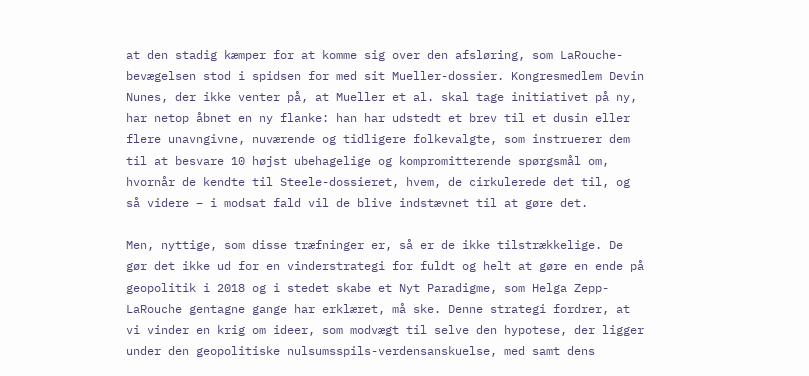at den stadig kæmper for at komme sig over den afsløring, som LaRouche-bevægelsen stod i spidsen for med sit Mueller-dossier. Kongresmedlem Devin Nunes, der ikke venter på, at Mueller et al. skal tage initiativet på ny, har netop åbnet en ny flanke: han har udstedt et brev til et dusin eller flere unavngivne, nuværende og tidligere folkevalgte, som instruerer dem til at besvare 10 højst ubehagelige og kompromitterende spørgsmål om, hvornår de kendte til Steele-dossieret, hvem, de cirkulerede det til, og så videre – i modsat fald vil de blive indstævnet til at gøre det.

Men, nyttige, som disse træfninger er, så er de ikke tilstrækkelige. De gør det ikke ud for en vinderstrategi for fuldt og helt at gøre en ende på geopolitik i 2018 og i stedet skabe et Nyt Paradigme, som Helga Zepp-LaRouche gentagne gange har erklæret, må ske. Denne strategi fordrer, at vi vinder en krig om ideer, som modvægt til selve den hypotese, der ligger under den geopolitiske nulsumsspils-verdensanskuelse, med samt dens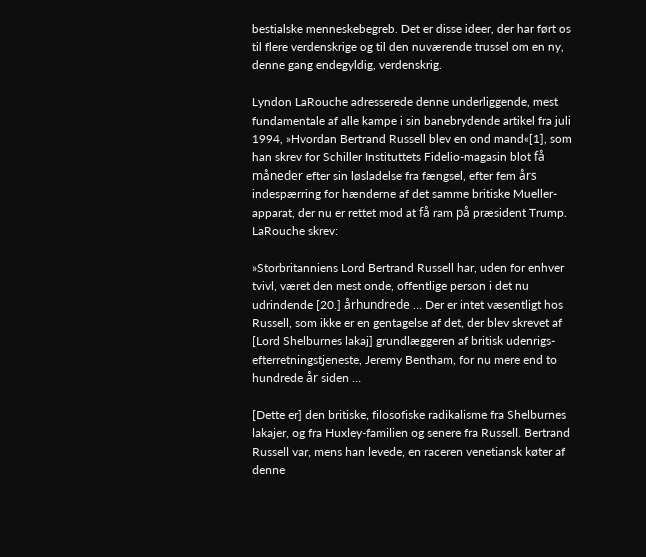bestialske menneskebegreb. Det er disse ideer, der har ført os til flere verdenskrige og til den nuværende trussel om en ny, denne gang endegyldig, verdenskrig.

Lyndon LaRouche adresserede denne underliggende, mest fundamentale af alle kampe i sin banebrydende artikel fra juli 1994, »Hvordan Bertrand Russell blev en ond mand«[1], som han skrev for Schiller Instituttets Fidelio-magasin blot få måneder efter sin løsladelse fra fængsel, efter fem års indespærring for hænderne af det samme britiske Mueller-apparat, der nu er rettet mod at få ram på præsident Trump. LaRouche skrev:

»Storbritanniens Lord Bertrand Russell har, uden for enhver tvivl, været den mest onde, offentlige person i det nu udrindende [20.] århundrede … Der er intet væsentligt hos Russell, som ikke er en gentagelse af det, der blev skrevet af [Lord Shelburnes lakaj] grundlæggeren af britisk udenrigs-efterretningstjeneste, Jeremy Bentham, for nu mere end to hundrede år siden …

[Dette er] den britiske, filosofiske radikalisme fra Shelburnes lakajer, og fra Huxley-familien og senere fra Russell. Bertrand Russell var, mens han levede, en raceren venetiansk køter af denne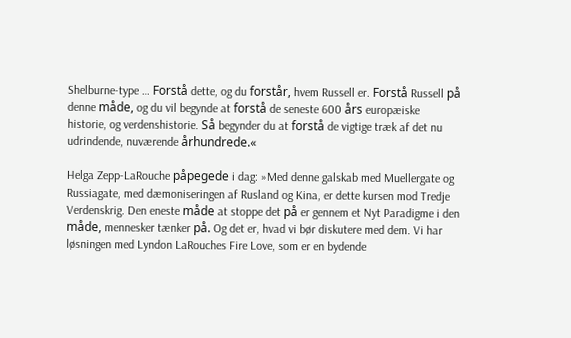Shelburne-type … Forstå dette, og du forstår, hvem Russell er. Forstå Russell på denne måde, og du vil begynde at forstå de seneste 600 års europæiske historie, og verdenshistorie. Så begynder du at forstå de vigtige træk af det nu udrindende, nuværende århundrede.«

Helga Zepp-LaRouche påpegede i dag: »Med denne galskab med Muellergate og Russiagate, med dæmoniseringen af Rusland og Kina, er dette kursen mod Tredje Verdenskrig. Den eneste måde at stoppe det på er gennem et Nyt Paradigme i den måde, mennesker tænker på. Og det er, hvad vi bør diskutere med dem. Vi har løsningen med Lyndon LaRouches Fire Love, som er en bydende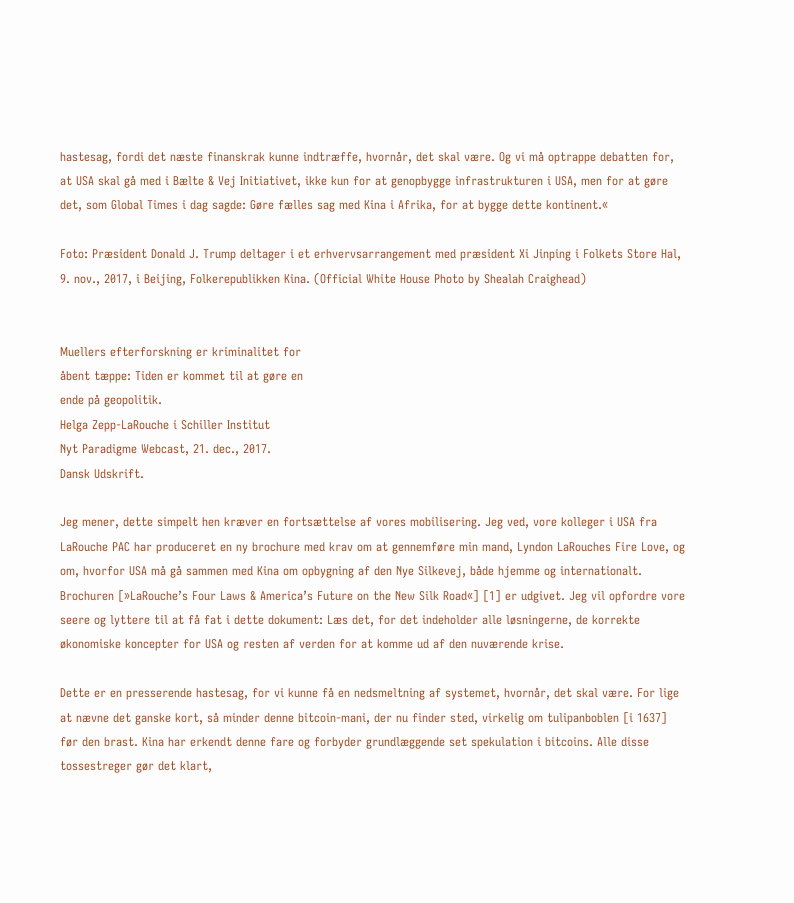hastesag, fordi det næste finanskrak kunne indtræffe, hvornår, det skal være. Og vi må optrappe debatten for, at USA skal gå med i Bælte & Vej Initiativet, ikke kun for at genopbygge infrastrukturen i USA, men for at gøre det, som Global Times i dag sagde: Gøre fælles sag med Kina i Afrika, for at bygge dette kontinent.«

Foto: Præsident Donald J. Trump deltager i et erhvervsarrangement med præsident Xi Jinping i Folkets Store Hal, 9. nov., 2017, i Beijing, Folkerepublikken Kina. (Official White House Photo by Shealah Craighead)


Muellers efterforskning er kriminalitet for
åbent tæppe: Tiden er kommet til at gøre en
ende på geopolitik.
Helga Zepp-LaRouche i Schiller Institut
Nyt Paradigme Webcast, 21. dec., 2017.
Dansk Udskrift.

Jeg mener, dette simpelt hen kræver en fortsættelse af vores mobilisering. Jeg ved, vore kolleger i USA fra LaRouche PAC har produceret en ny brochure med krav om at gennemføre min mand, Lyndon LaRouches Fire Love, og om, hvorfor USA må gå sammen med Kina om opbygning af den Nye Silkevej, både hjemme og internationalt. Brochuren [»LaRouche’s Four Laws & America’s Future on the New Silk Road«] [1] er udgivet. Jeg vil opfordre vore seere og lyttere til at få fat i dette dokument: Læs det, for det indeholder alle løsningerne, de korrekte økonomiske koncepter for USA og resten af verden for at komme ud af den nuværende krise.

Dette er en presserende hastesag, for vi kunne få en nedsmeltning af systemet, hvornår, det skal være. For lige at nævne det ganske kort, så minder denne bitcoin-mani, der nu finder sted, virkelig om tulipanboblen [i 1637] før den brast. Kina har erkendt denne fare og forbyder grundlæggende set spekulation i bitcoins. Alle disse tossestreger gør det klart,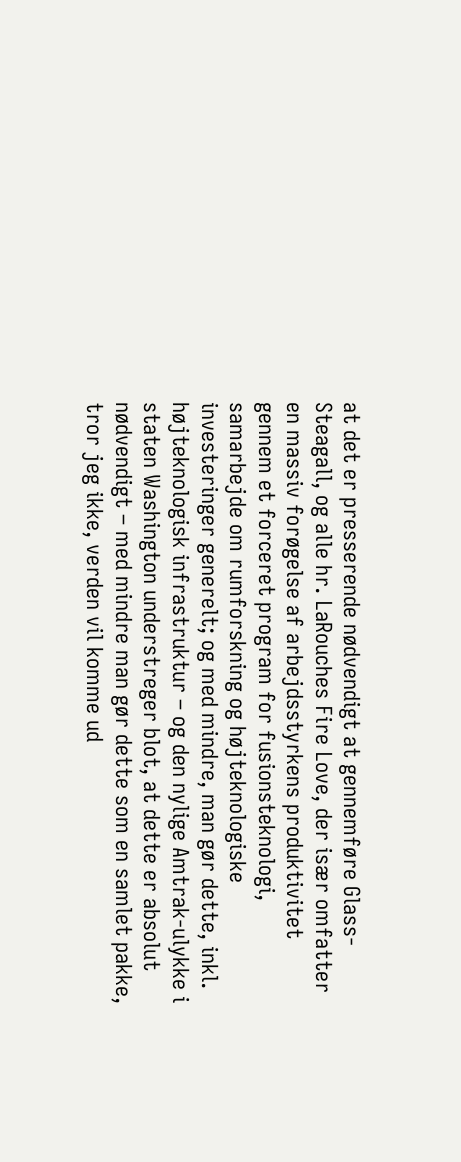at det er presserende nødvendigt at gennemføre Glass-Steagall, og alle hr. LaRouches Fire Love, der især omfatter en massiv forøgelse af arbejdsstyrkens produktivitet gennem et forceret program for fusionsteknologi, samarbejde om rumforskning og højteknologiske investeringer generelt; og med mindre, man gør dette, inkl. højteknologisk infrastruktur – og den nylige Amtrak-ulykke i staten Washington understreger blot, at dette er absolut nødvendigt – med mindre man gør dette som en samlet pakke, tror jeg ikke, verden vil komme ud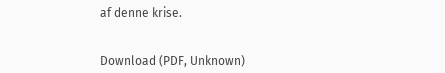af denne krise.


Download (PDF, Unknown)